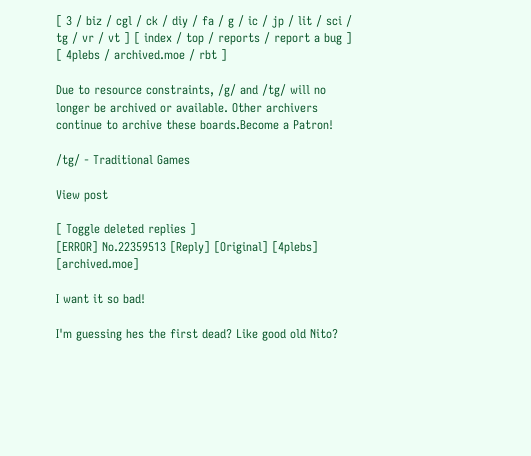[ 3 / biz / cgl / ck / diy / fa / g / ic / jp / lit / sci / tg / vr / vt ] [ index / top / reports / report a bug ] [ 4plebs / archived.moe / rbt ]

Due to resource constraints, /g/ and /tg/ will no longer be archived or available. Other archivers continue to archive these boards.Become a Patron!

/tg/ - Traditional Games

View post

[ Toggle deleted replies ]
[ERROR] No.22359513 [Reply] [Original] [4plebs] [archived.moe]

I want it so bad!

I'm guessing hes the first dead? Like good old Nito?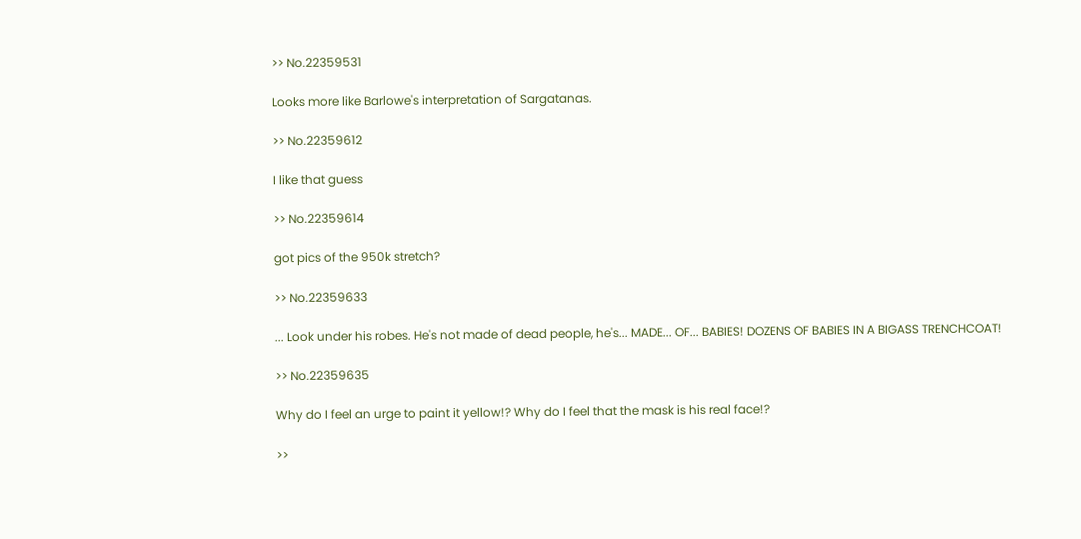>> No.22359531

Looks more like Barlowe's interpretation of Sargatanas.

>> No.22359612

I like that guess

>> No.22359614

got pics of the 950k stretch?

>> No.22359633

... Look under his robes. He's not made of dead people, he's... MADE... OF... BABIES! DOZENS OF BABIES IN A BIGASS TRENCHCOAT!

>> No.22359635

Why do I feel an urge to paint it yellow!? Why do I feel that the mask is his real face!?

>>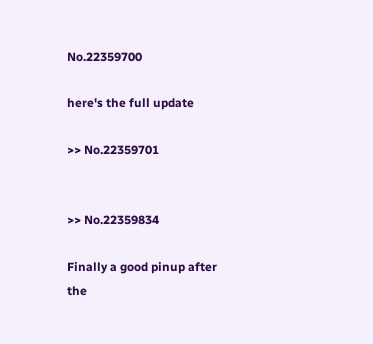No.22359700

here's the full update

>> No.22359701


>> No.22359834

Finally a good pinup after the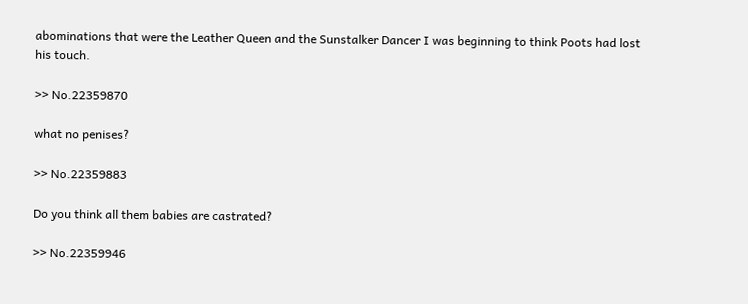abominations that were the Leather Queen and the Sunstalker Dancer I was beginning to think Poots had lost his touch.

>> No.22359870

what no penises?

>> No.22359883

Do you think all them babies are castrated?

>> No.22359946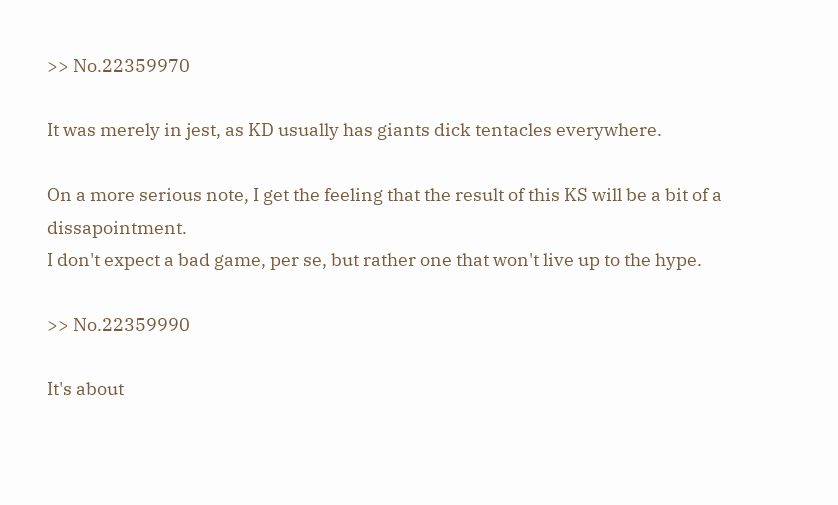>> No.22359970

It was merely in jest, as KD usually has giants dick tentacles everywhere.

On a more serious note, I get the feeling that the result of this KS will be a bit of a dissapointment.
I don't expect a bad game, per se, but rather one that won't live up to the hype.

>> No.22359990

It's about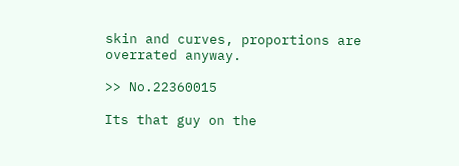skin and curves, proportions are overrated anyway.

>> No.22360015

Its that guy on the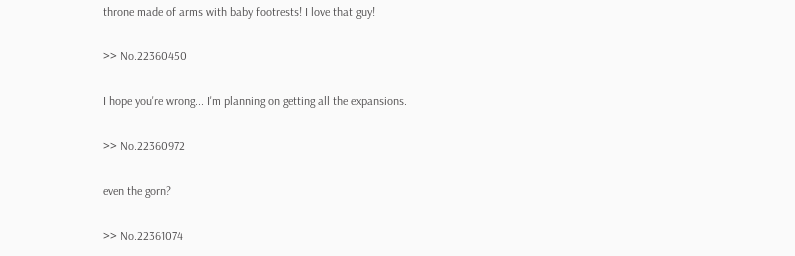throne made of arms with baby footrests! I love that guy!

>> No.22360450

I hope you're wrong... I'm planning on getting all the expansions.

>> No.22360972

even the gorn?

>> No.22361074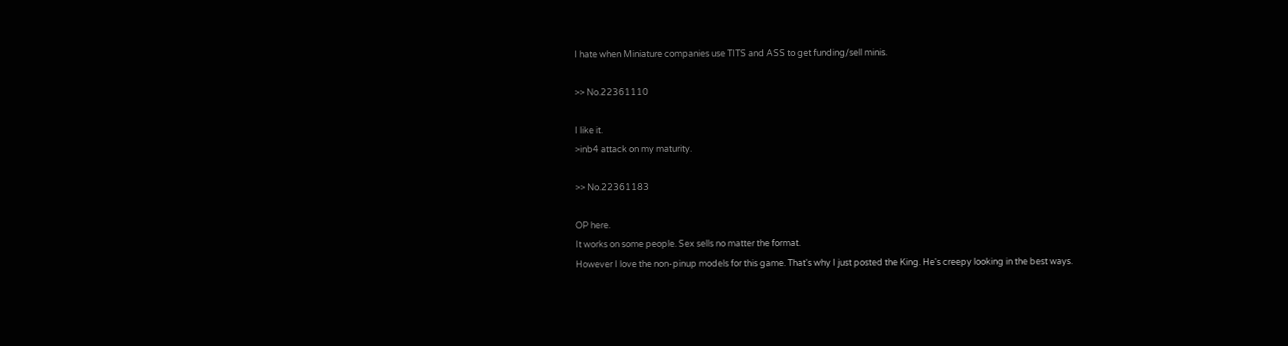I hate when Miniature companies use TITS and ASS to get funding/sell minis.

>> No.22361110

I like it.
>inb4 attack on my maturity.

>> No.22361183

OP here.
It works on some people. Sex sells no matter the format.
However I love the non-pinup models for this game. That's why I just posted the King. He's creepy looking in the best ways.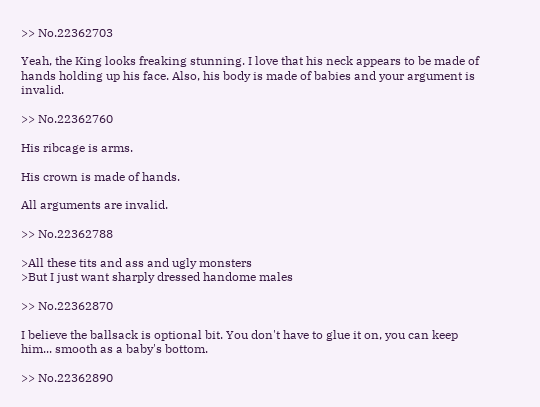>> No.22362703

Yeah, the King looks freaking stunning. I love that his neck appears to be made of hands holding up his face. Also, his body is made of babies and your argument is invalid.

>> No.22362760

His ribcage is arms.

His crown is made of hands.

All arguments are invalid.

>> No.22362788

>All these tits and ass and ugly monsters
>But I just want sharply dressed handome males

>> No.22362870

I believe the ballsack is optional bit. You don't have to glue it on, you can keep him... smooth as a baby's bottom.

>> No.22362890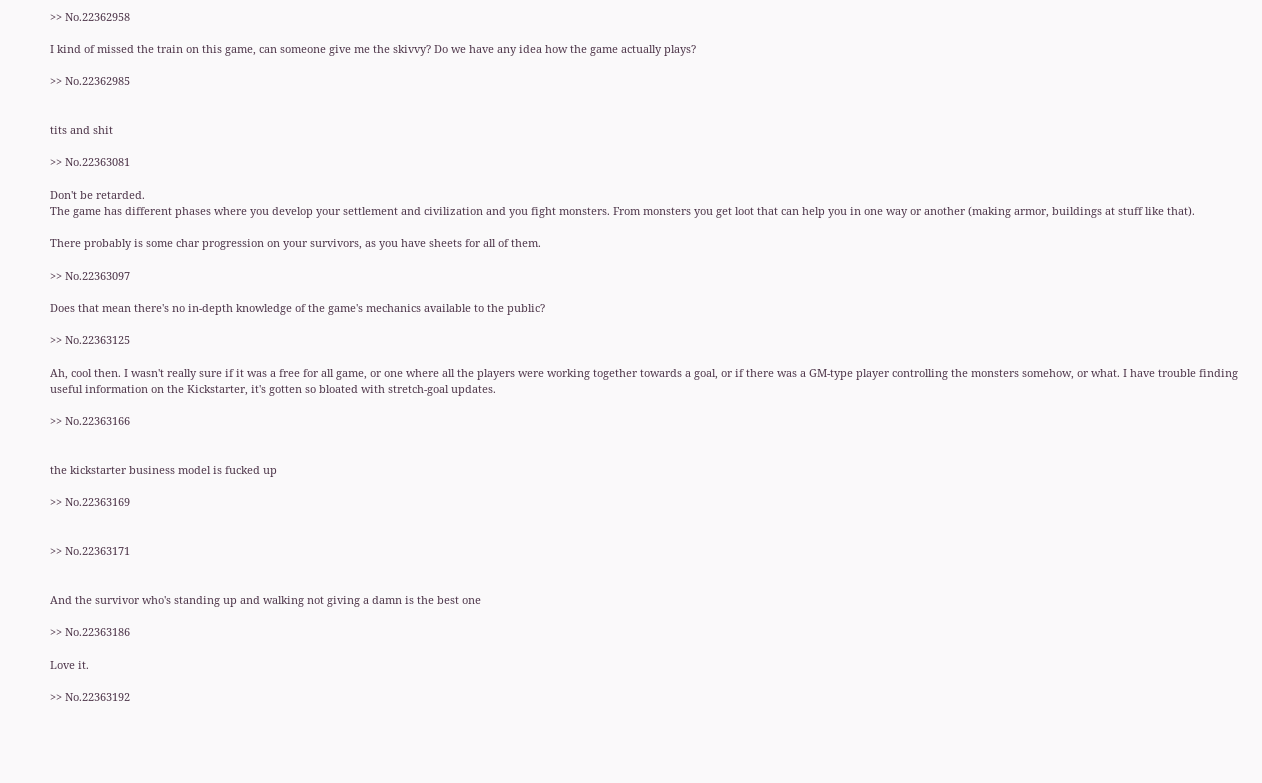>> No.22362958

I kind of missed the train on this game, can someone give me the skivvy? Do we have any idea how the game actually plays?

>> No.22362985


tits and shit

>> No.22363081

Don't be retarded.
The game has different phases where you develop your settlement and civilization and you fight monsters. From monsters you get loot that can help you in one way or another (making armor, buildings at stuff like that).

There probably is some char progression on your survivors, as you have sheets for all of them.

>> No.22363097

Does that mean there's no in-depth knowledge of the game's mechanics available to the public?

>> No.22363125

Ah, cool then. I wasn't really sure if it was a free for all game, or one where all the players were working together towards a goal, or if there was a GM-type player controlling the monsters somehow, or what. I have trouble finding useful information on the Kickstarter, it's gotten so bloated with stretch-goal updates.

>> No.22363166


the kickstarter business model is fucked up

>> No.22363169


>> No.22363171


And the survivor who's standing up and walking not giving a damn is the best one

>> No.22363186

Love it.

>> No.22363192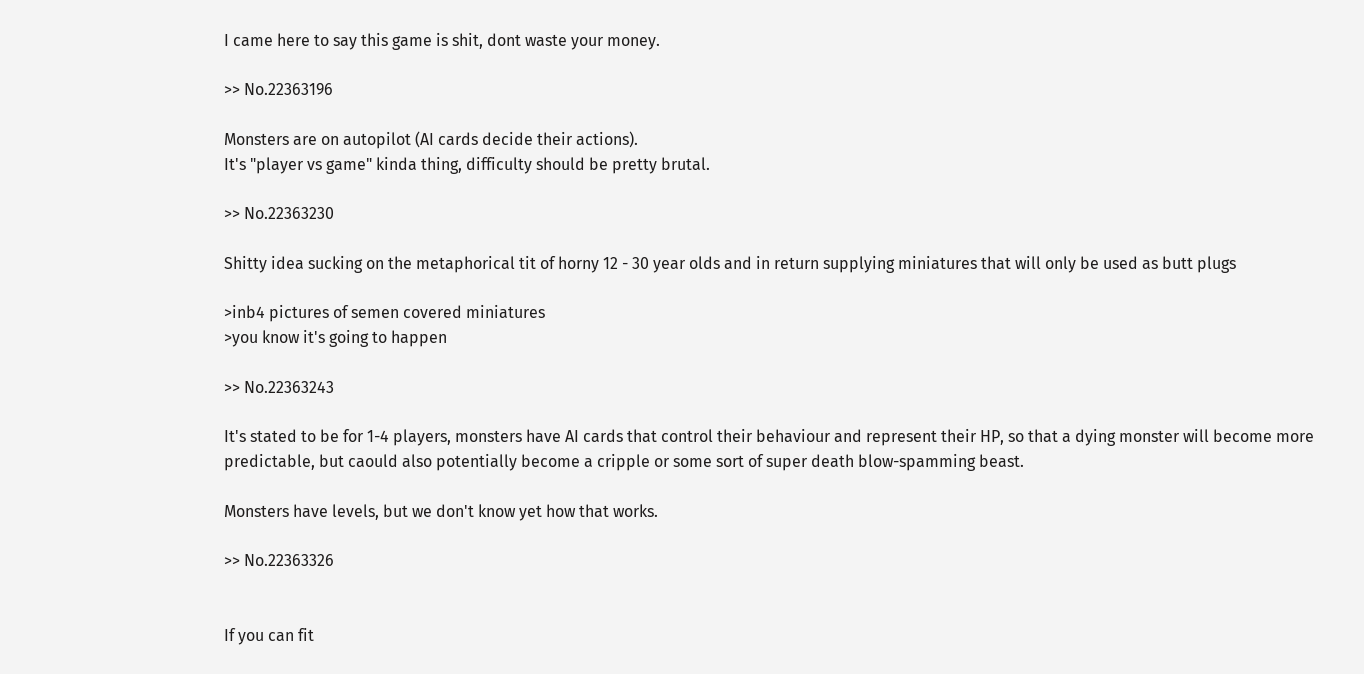I came here to say this game is shit, dont waste your money.

>> No.22363196

Monsters are on autopilot (AI cards decide their actions).
It's "player vs game" kinda thing, difficulty should be pretty brutal.

>> No.22363230

Shitty idea sucking on the metaphorical tit of horny 12 - 30 year olds and in return supplying miniatures that will only be used as butt plugs

>inb4 pictures of semen covered miniatures
>you know it's going to happen

>> No.22363243

It's stated to be for 1-4 players, monsters have AI cards that control their behaviour and represent their HP, so that a dying monster will become more predictable, but caould also potentially become a cripple or some sort of super death blow-spamming beast.

Monsters have levels, but we don't know yet how that works.

>> No.22363326


If you can fit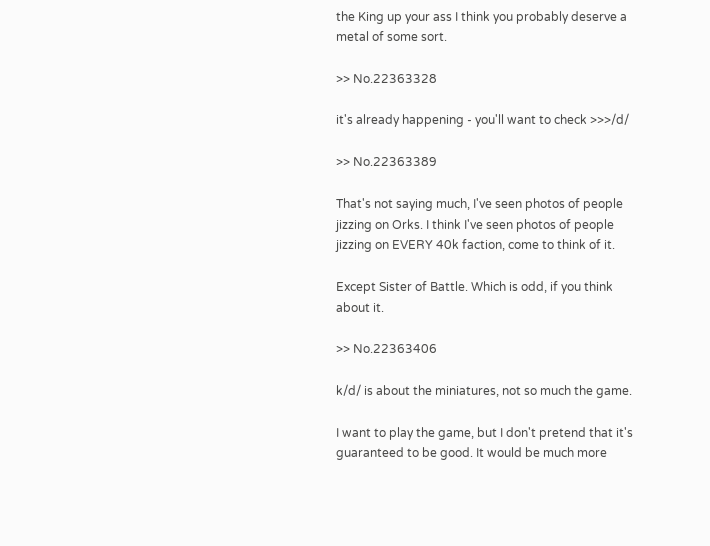the King up your ass I think you probably deserve a metal of some sort.

>> No.22363328

it's already happening - you'll want to check >>>/d/

>> No.22363389

That's not saying much, I've seen photos of people jizzing on Orks. I think I've seen photos of people jizzing on EVERY 40k faction, come to think of it.

Except Sister of Battle. Which is odd, if you think about it.

>> No.22363406

k/d/ is about the miniatures, not so much the game.

I want to play the game, but I don't pretend that it's guaranteed to be good. It would be much more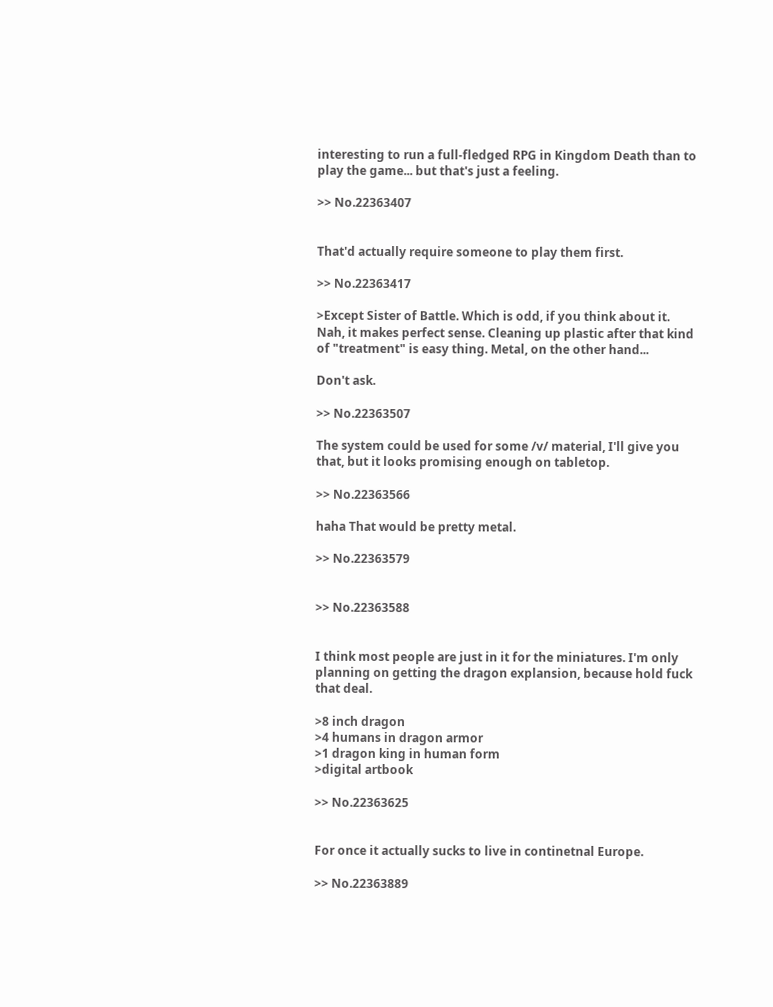interesting to run a full-fledged RPG in Kingdom Death than to play the game... but that's just a feeling.

>> No.22363407


That'd actually require someone to play them first.

>> No.22363417

>Except Sister of Battle. Which is odd, if you think about it.
Nah, it makes perfect sense. Cleaning up plastic after that kind of "treatment" is easy thing. Metal, on the other hand...

Don't ask.

>> No.22363507

The system could be used for some /v/ material, I'll give you that, but it looks promising enough on tabletop.

>> No.22363566

haha That would be pretty metal.

>> No.22363579


>> No.22363588


I think most people are just in it for the miniatures. I'm only planning on getting the dragon explansion, because hold fuck that deal.

>8 inch dragon
>4 humans in dragon armor
>1 dragon king in human form
>digital artbook

>> No.22363625


For once it actually sucks to live in continetnal Europe.

>> No.22363889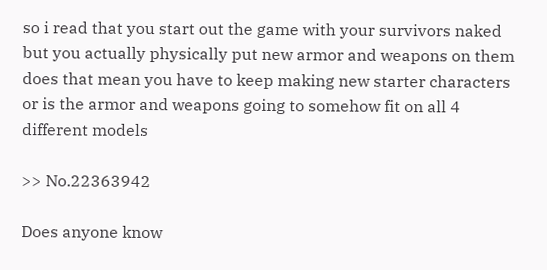so i read that you start out the game with your survivors naked but you actually physically put new armor and weapons on them does that mean you have to keep making new starter characters or is the armor and weapons going to somehow fit on all 4 different models

>> No.22363942

Does anyone know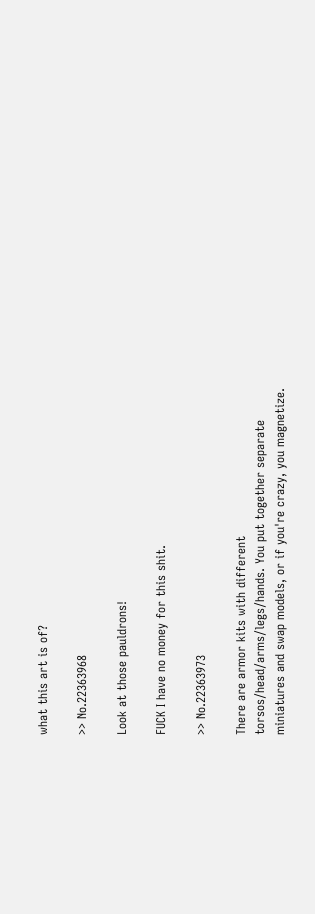what this art is of?

>> No.22363968

Look at those pauldrons!

FUCK I have no money for this shit.

>> No.22363973

There are armor kits with different torsos/head/arms/legs/hands. You put together separate miniatures and swap models, or if you're crazy, you magnetize.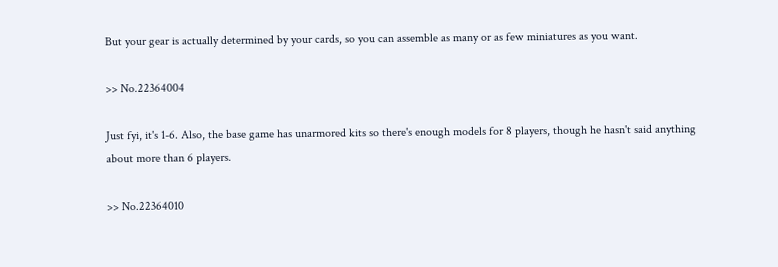But your gear is actually determined by your cards, so you can assemble as many or as few miniatures as you want.

>> No.22364004

Just fyi, it's 1-6. Also, the base game has unarmored kits so there's enough models for 8 players, though he hasn't said anything about more than 6 players.

>> No.22364010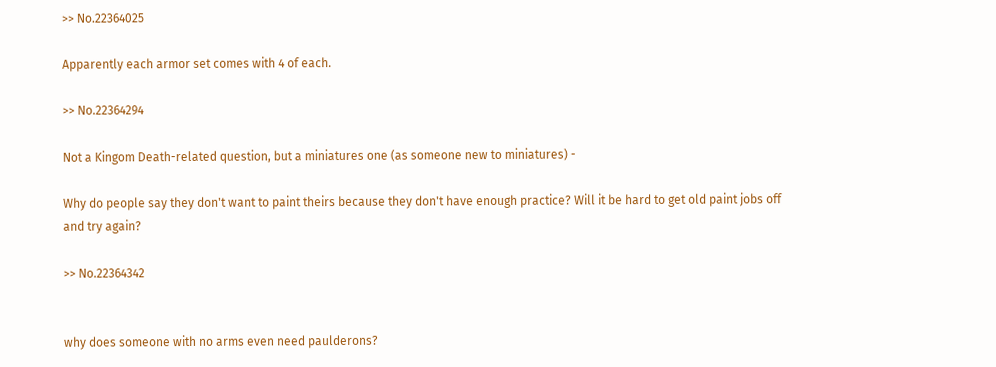>> No.22364025

Apparently each armor set comes with 4 of each.

>> No.22364294

Not a Kingom Death-related question, but a miniatures one (as someone new to miniatures) -

Why do people say they don't want to paint theirs because they don't have enough practice? Will it be hard to get old paint jobs off and try again?

>> No.22364342


why does someone with no arms even need paulderons?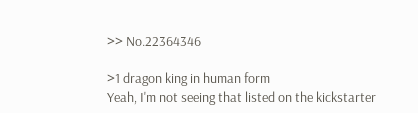>> No.22364346

>1 dragon king in human form
Yeah, I'm not seeing that listed on the kickstarter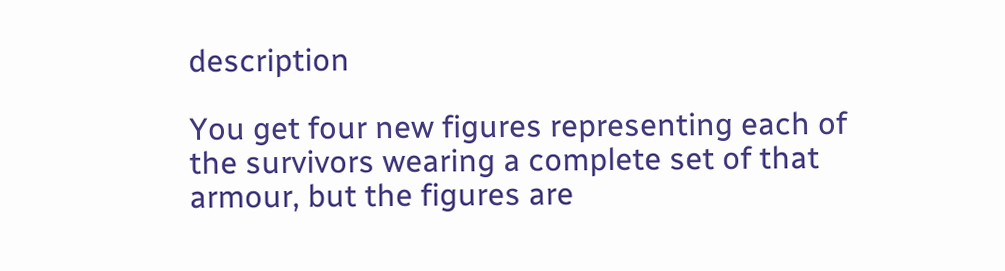description

You get four new figures representing each of the survivors wearing a complete set of that armour, but the figures are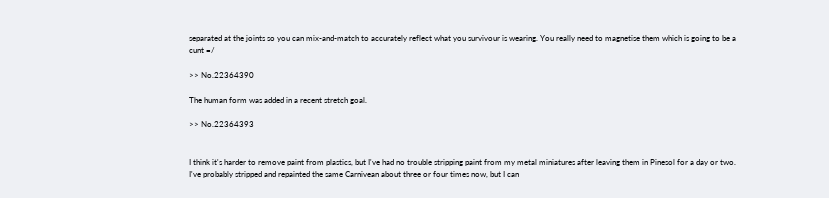separated at the joints so you can mix-and-match to accurately reflect what you survivour is wearing. You really need to magnetise them which is going to be a cunt =/

>> No.22364390

The human form was added in a recent stretch goal.

>> No.22364393


I think it's harder to remove paint from plastics, but I've had no trouble stripping paint from my metal miniatures after leaving them in Pinesol for a day or two. I've probably stripped and repainted the same Carnivean about three or four times now, but I can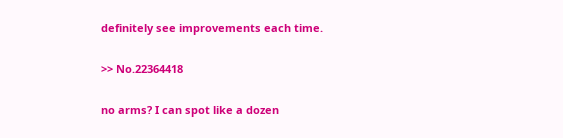definitely see improvements each time.

>> No.22364418

no arms? I can spot like a dozen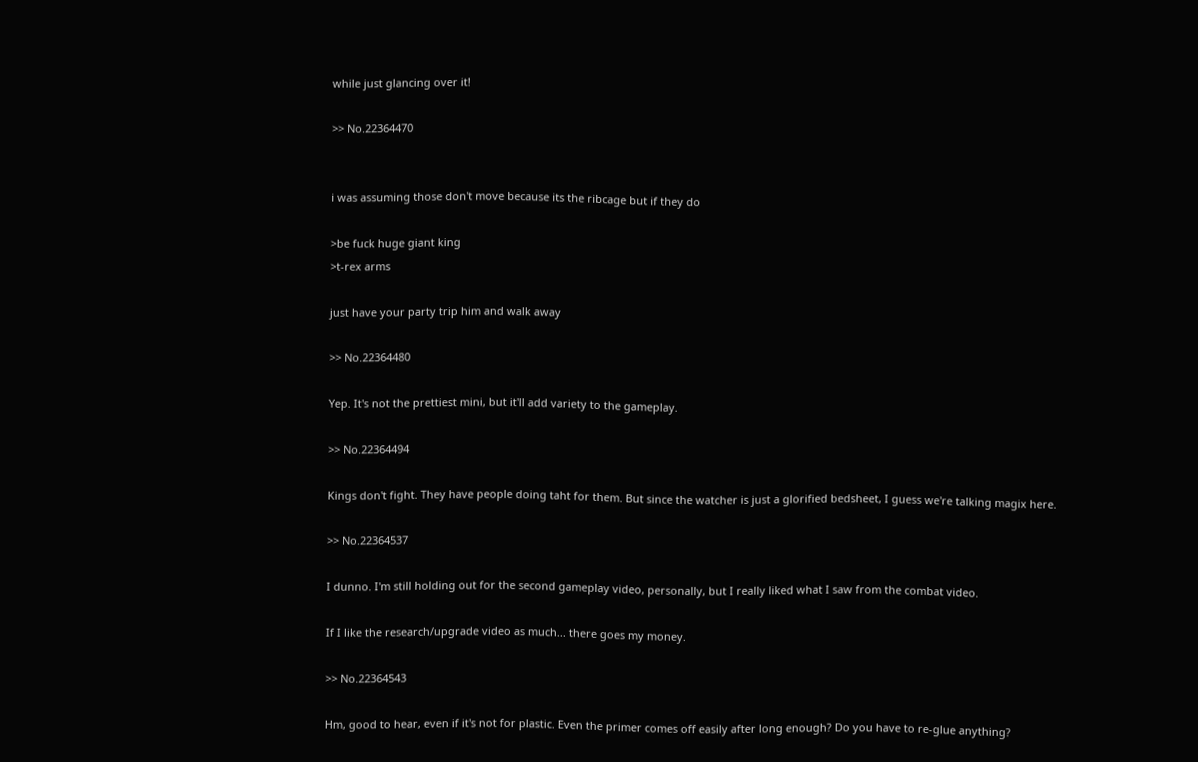while just glancing over it!

>> No.22364470


i was assuming those don't move because its the ribcage but if they do

>be fuck huge giant king
>t-rex arms

just have your party trip him and walk away

>> No.22364480

Yep. It's not the prettiest mini, but it'll add variety to the gameplay.

>> No.22364494

Kings don't fight. They have people doing taht for them. But since the watcher is just a glorified bedsheet, I guess we're talking magix here.

>> No.22364537

I dunno. I'm still holding out for the second gameplay video, personally, but I really liked what I saw from the combat video.

If I like the research/upgrade video as much... there goes my money.

>> No.22364543

Hm, good to hear, even if it's not for plastic. Even the primer comes off easily after long enough? Do you have to re-glue anything?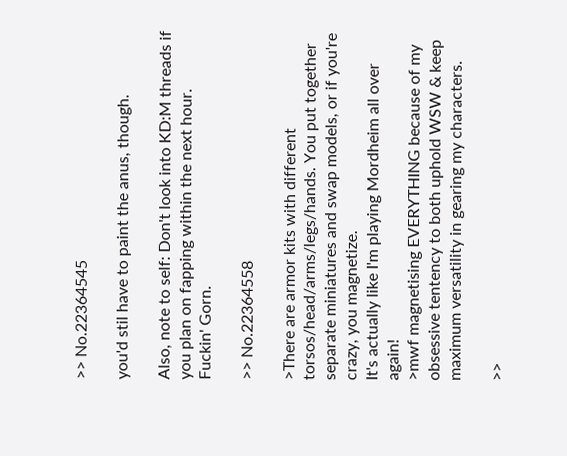>> No.22364545

you'd stil have to paint the anus, though.

Also, note to self: Don't look into KD:M threads if you plan on fapping within the next hour.
Fuckin' Gorn.

>> No.22364558

>There are armor kits with different torsos/head/arms/legs/hands. You put together separate miniatures and swap models, or if you're crazy, you magnetize.
It's actually like I'm playing Mordheim all over again!
>mwf magnetising EVERYTHING because of my obsessive tentency to both uphold WSW & keep maximum versatility in gearing my characters.

>>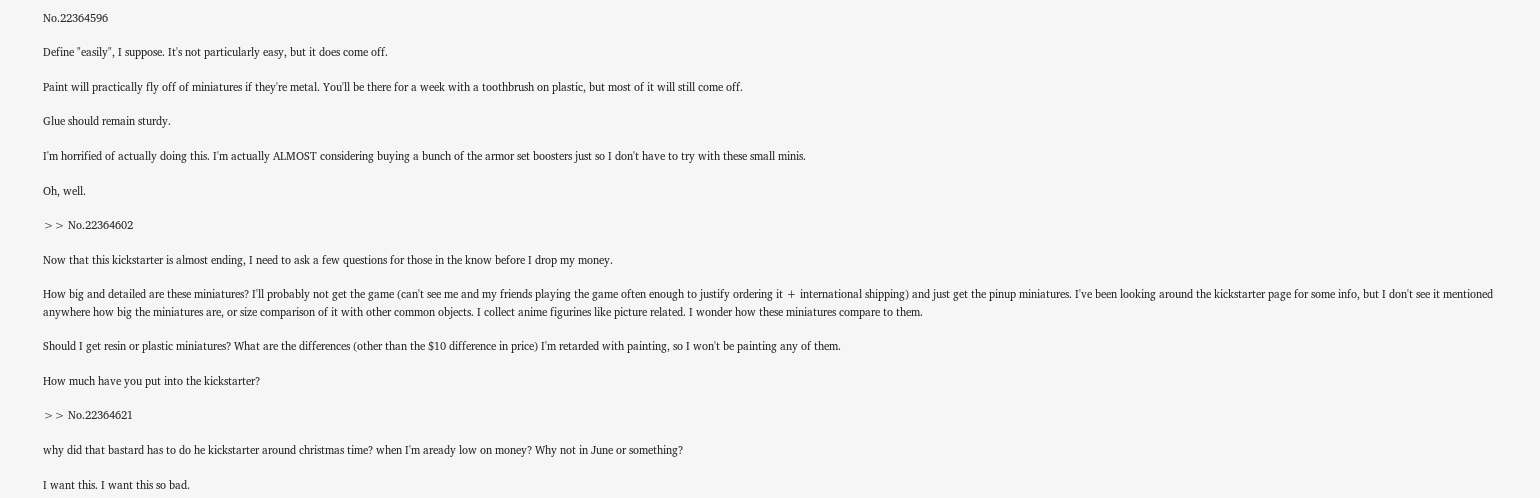No.22364596

Define "easily", I suppose. It's not particularly easy, but it does come off.

Paint will practically fly off of miniatures if they're metal. You'll be there for a week with a toothbrush on plastic, but most of it will still come off.

Glue should remain sturdy.

I'm horrified of actually doing this. I'm actually ALMOST considering buying a bunch of the armor set boosters just so I don't have to try with these small minis.

Oh, well.

>> No.22364602

Now that this kickstarter is almost ending, I need to ask a few questions for those in the know before I drop my money.

How big and detailed are these miniatures? I'll probably not get the game (can't see me and my friends playing the game often enough to justify ordering it + international shipping) and just get the pinup miniatures. I've been looking around the kickstarter page for some info, but I don't see it mentioned anywhere how big the miniatures are, or size comparison of it with other common objects. I collect anime figurines like picture related. I wonder how these miniatures compare to them.

Should I get resin or plastic miniatures? What are the differences (other than the $10 difference in price) I'm retarded with painting, so I won't be painting any of them.

How much have you put into the kickstarter?

>> No.22364621

why did that bastard has to do he kickstarter around christmas time? when I'm aready low on money? Why not in June or something?

I want this. I want this so bad.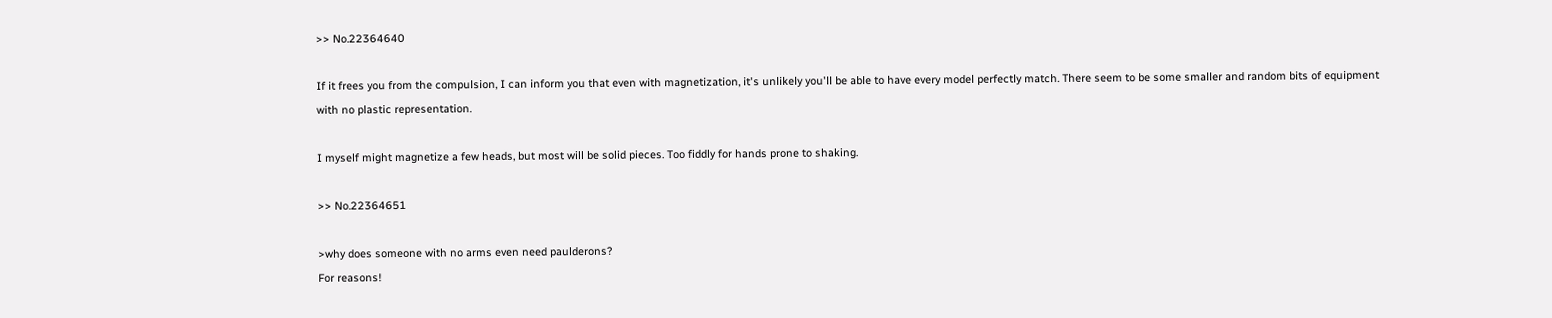>> No.22364640

If it frees you from the compulsion, I can inform you that even with magnetization, it's unlikely you'll be able to have every model perfectly match. There seem to be some smaller and random bits of equipment with no plastic representation.

I myself might magnetize a few heads, but most will be solid pieces. Too fiddly for hands prone to shaking.

>> No.22364651

>why does someone with no arms even need paulderons?
For reasons!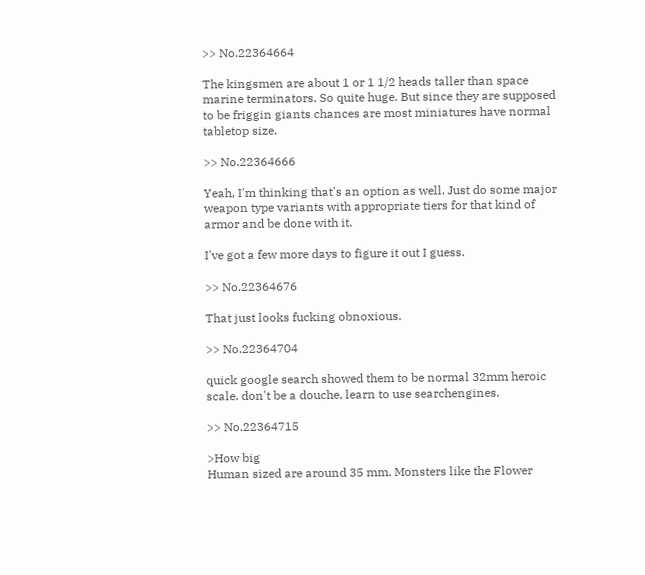>> No.22364664

The kingsmen are about 1 or 1 1/2 heads taller than space marine terminators. So quite huge. But since they are supposed to be friggin giants chances are most miniatures have normal tabletop size.

>> No.22364666

Yeah, I'm thinking that's an option as well. Just do some major weapon type variants with appropriate tiers for that kind of armor and be done with it.

I've got a few more days to figure it out I guess.

>> No.22364676

That just looks fucking obnoxious.

>> No.22364704

quick google search showed them to be normal 32mm heroic scale. don't be a douche, learn to use searchengines.

>> No.22364715

>How big
Human sized are around 35 mm. Monsters like the Flower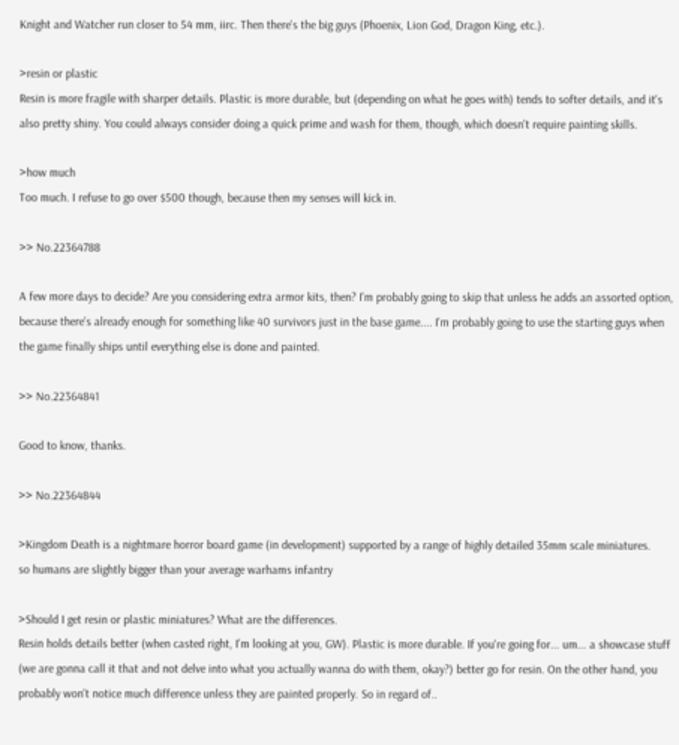Knight and Watcher run closer to 54 mm, iirc. Then there's the big guys (Phoenix, Lion God, Dragon King, etc.).

>resin or plastic
Resin is more fragile with sharper details. Plastic is more durable, but (depending on what he goes with) tends to softer details, and it's also pretty shiny. You could always consider doing a quick prime and wash for them, though, which doesn't require painting skills.

>how much
Too much. I refuse to go over $500 though, because then my senses will kick in.

>> No.22364788

A few more days to decide? Are you considering extra armor kits, then? I'm probably going to skip that unless he adds an assorted option, because there's already enough for something like 40 survivors just in the base game.... I'm probably going to use the starting guys when the game finally ships until everything else is done and painted.

>> No.22364841

Good to know, thanks.

>> No.22364844

>Kingdom Death is a nightmare horror board game (in development) supported by a range of highly detailed 35mm scale miniatures.
so humans are slightly bigger than your average warhams infantry

>Should I get resin or plastic miniatures? What are the differences.
Resin holds details better (when casted right, I'm looking at you, GW). Plastic is more durable. If you're going for... um... a showcase stuff (we are gonna call it that and not delve into what you actually wanna do with them, okay?) better go for resin. On the other hand, you probably won't notice much difference unless they are painted properly. So in regard of..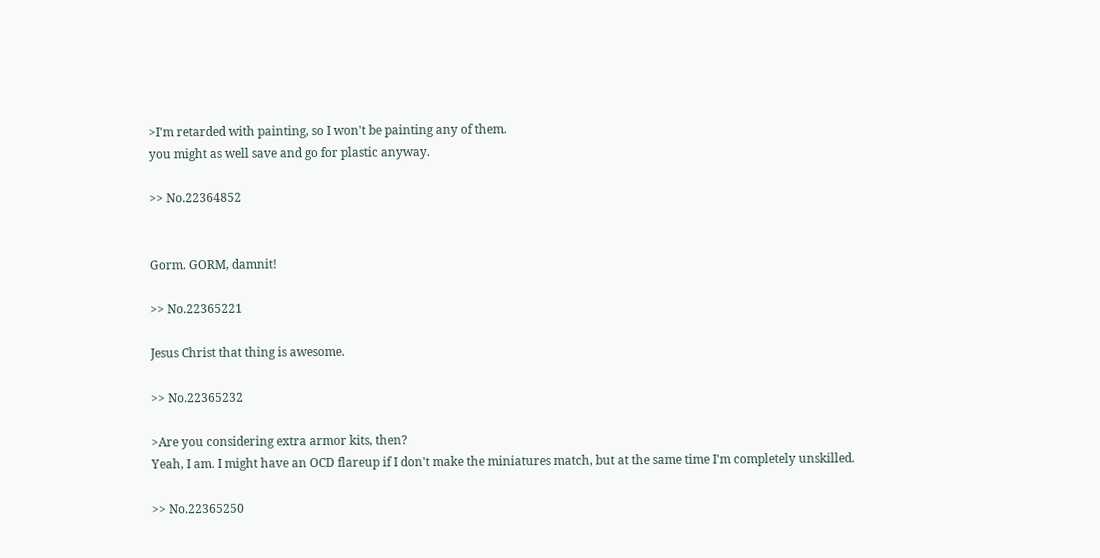>I'm retarded with painting, so I won't be painting any of them.
you might as well save and go for plastic anyway.

>> No.22364852


Gorm. GORM, damnit!

>> No.22365221

Jesus Christ that thing is awesome.

>> No.22365232

>Are you considering extra armor kits, then?
Yeah, I am. I might have an OCD flareup if I don't make the miniatures match, but at the same time I'm completely unskilled.

>> No.22365250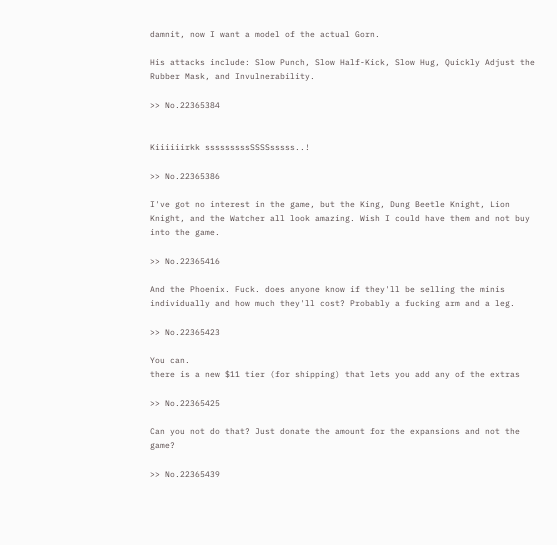damnit, now I want a model of the actual Gorn.

His attacks include: Slow Punch, Slow Half-Kick, Slow Hug, Quickly Adjust the Rubber Mask, and Invulnerability.

>> No.22365384


Kiiiiiirkk sssssssssSSSSsssss..!

>> No.22365386

I've got no interest in the game, but the King, Dung Beetle Knight, Lion Knight, and the Watcher all look amazing. Wish I could have them and not buy into the game.

>> No.22365416

And the Phoenix. Fuck. does anyone know if they'll be selling the minis individually and how much they'll cost? Probably a fucking arm and a leg.

>> No.22365423

You can.
there is a new $11 tier (for shipping) that lets you add any of the extras

>> No.22365425

Can you not do that? Just donate the amount for the expansions and not the game?

>> No.22365439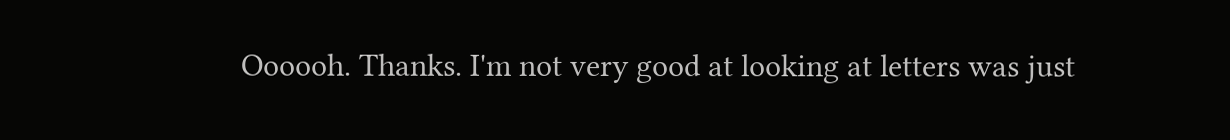Oooooh. Thanks. I'm not very good at looking at letters was just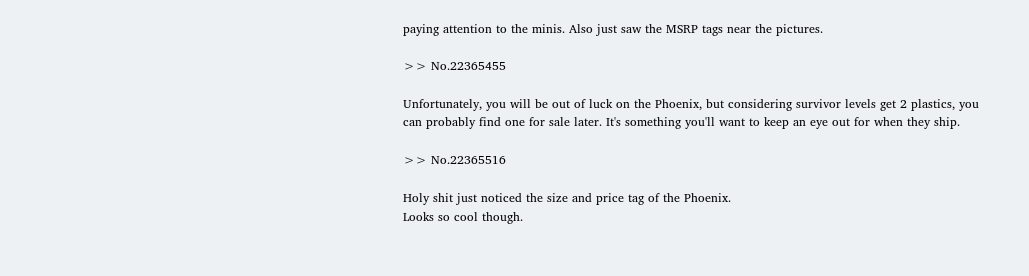paying attention to the minis. Also just saw the MSRP tags near the pictures.

>> No.22365455

Unfortunately, you will be out of luck on the Phoenix, but considering survivor levels get 2 plastics, you can probably find one for sale later. It's something you'll want to keep an eye out for when they ship.

>> No.22365516

Holy shit just noticed the size and price tag of the Phoenix.
Looks so cool though.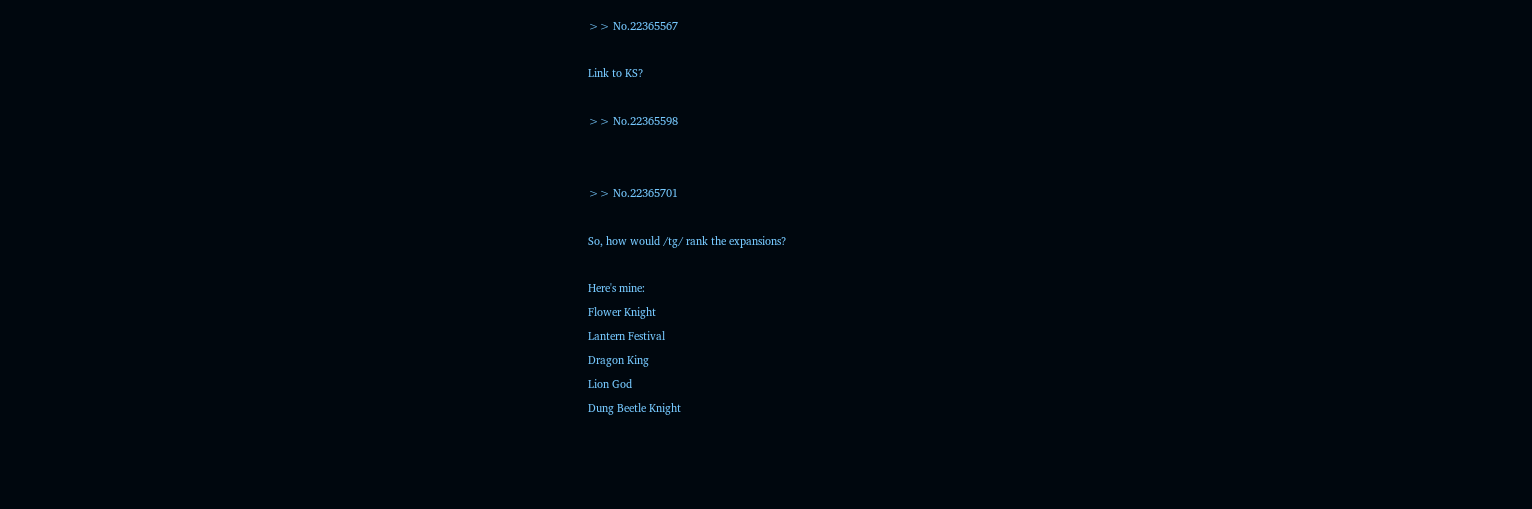>> No.22365567

Link to KS?

>> No.22365598


>> No.22365701

So, how would /tg/ rank the expansions?

Here's mine:
Flower Knight
Lantern Festival
Dragon King
Lion God
Dung Beetle Knight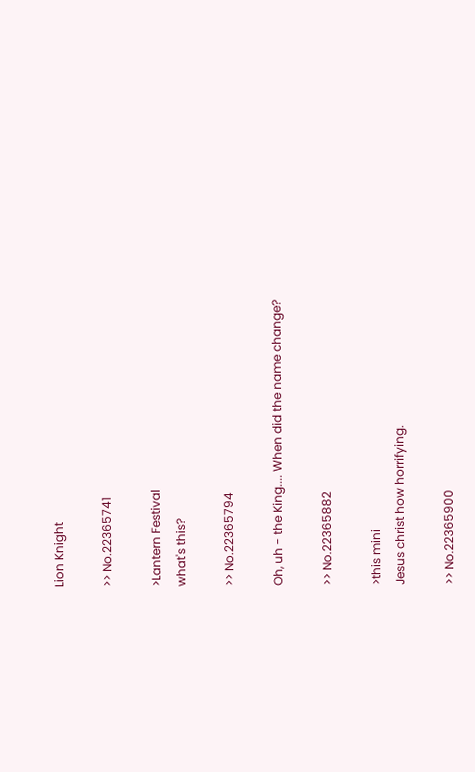Lion Knight

>> No.22365741

>Lantern Festival
what's this?

>> No.22365794

Oh, uh - the King.... When did the name change?

>> No.22365882

>this mini
Jesus christ how horrifying.

>> No.22365900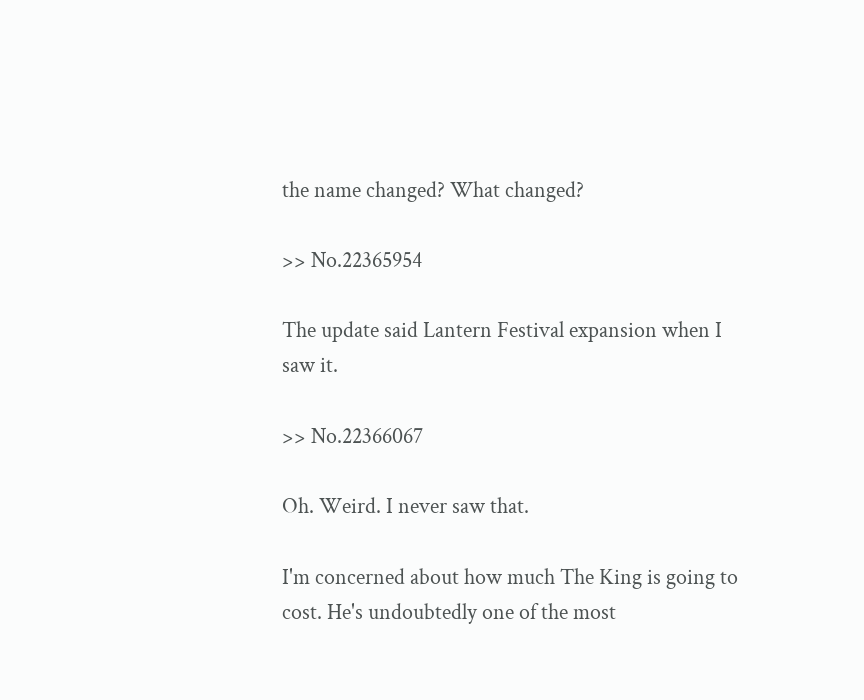the name changed? What changed?

>> No.22365954

The update said Lantern Festival expansion when I saw it.

>> No.22366067

Oh. Weird. I never saw that.

I'm concerned about how much The King is going to cost. He's undoubtedly one of the most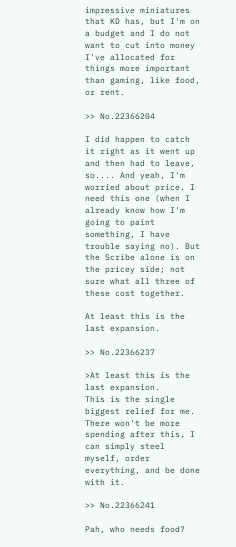impressive miniatures that KD has, but I'm on a budget and I do not want to cut into money I've allocated for things more important than gaming, like food, or rent.

>> No.22366204

I did happen to catch it right as it went up and then had to leave, so.... And yeah, I'm worried about price. I need this one (when I already know how I'm going to paint something, I have trouble saying no). But the Scribe alone is on the pricey side; not sure what all three of these cost together.

At least this is the last expansion.

>> No.22366237

>At least this is the last expansion.
This is the single biggest relief for me. There won't be more spending after this, I can simply steel myself, order everything, and be done with it.

>> No.22366241

Pah, who needs food?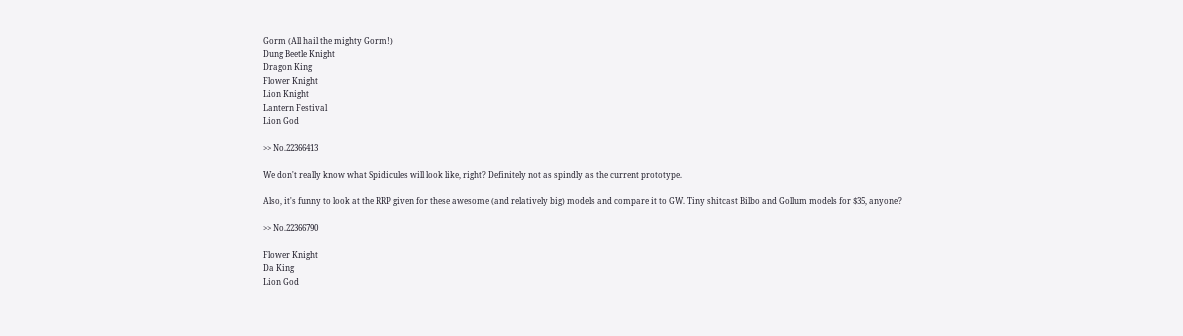Gorm (All hail the mighty Gorm!)
Dung Beetle Knight
Dragon King
Flower Knight
Lion Knight
Lantern Festival
Lion God

>> No.22366413

We don't really know what Spidicules will look like, right? Definitely not as spindly as the current prototype.

Also, it's funny to look at the RRP given for these awesome (and relatively big) models and compare it to GW. Tiny shitcast Bilbo and Gollum models for $35, anyone?

>> No.22366790

Flower Knight
Da King
Lion God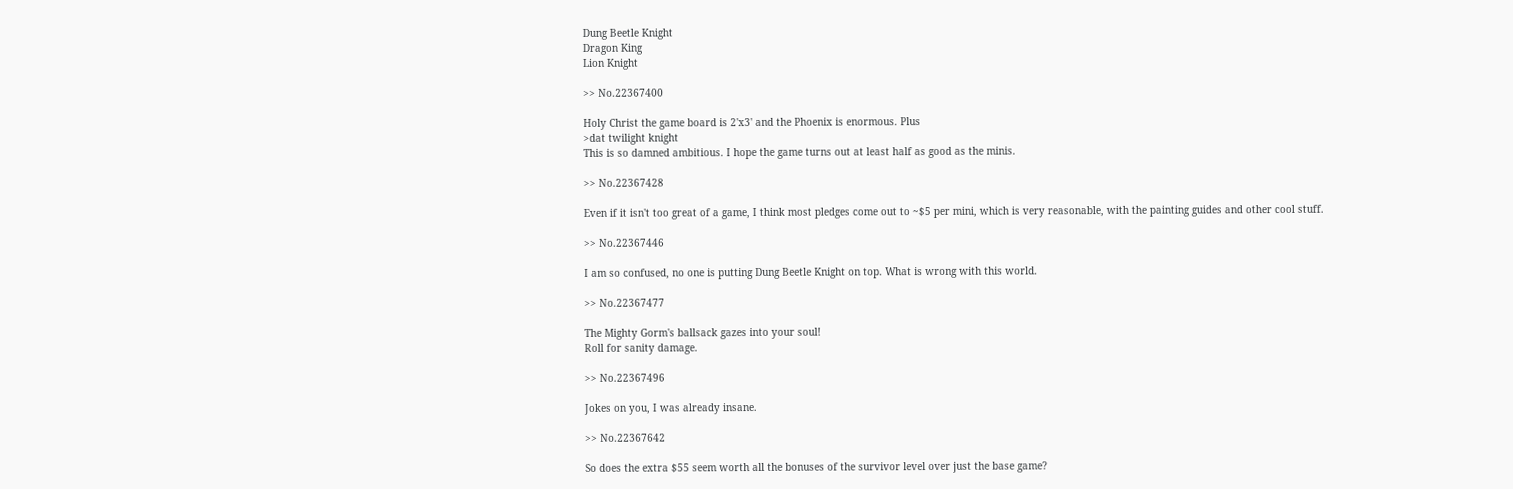Dung Beetle Knight
Dragon King
Lion Knight

>> No.22367400

Holy Christ the game board is 2'x3' and the Phoenix is enormous. Plus
>dat twilight knight
This is so damned ambitious. I hope the game turns out at least half as good as the minis.

>> No.22367428

Even if it isn't too great of a game, I think most pledges come out to ~$5 per mini, which is very reasonable, with the painting guides and other cool stuff.

>> No.22367446

I am so confused, no one is putting Dung Beetle Knight on top. What is wrong with this world.

>> No.22367477

The Mighty Gorm's ballsack gazes into your soul!
Roll for sanity damage.

>> No.22367496

Jokes on you, I was already insane.

>> No.22367642

So does the extra $55 seem worth all the bonuses of the survivor level over just the base game?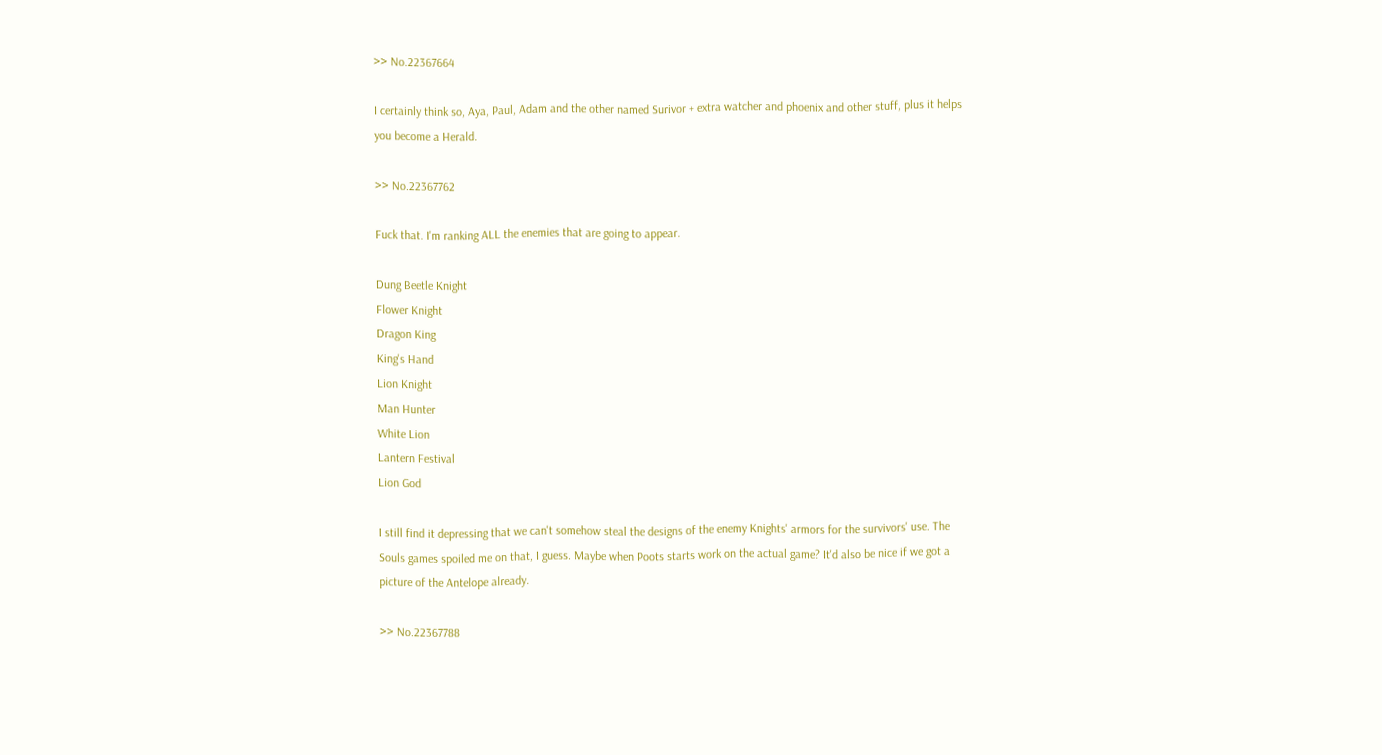>> No.22367664

I certainly think so, Aya, Paul, Adam and the other named Surivor + extra watcher and phoenix and other stuff, plus it helps you become a Herald.

>> No.22367762

Fuck that. I'm ranking ALL the enemies that are going to appear.

Dung Beetle Knight
Flower Knight
Dragon King
King's Hand
Lion Knight
Man Hunter
White Lion
Lantern Festival
Lion God

I still find it depressing that we can't somehow steal the designs of the enemy Knights' armors for the survivors' use. The Souls games spoiled me on that, I guess. Maybe when Poots starts work on the actual game? It'd also be nice if we got a picture of the Antelope already.

>> No.22367788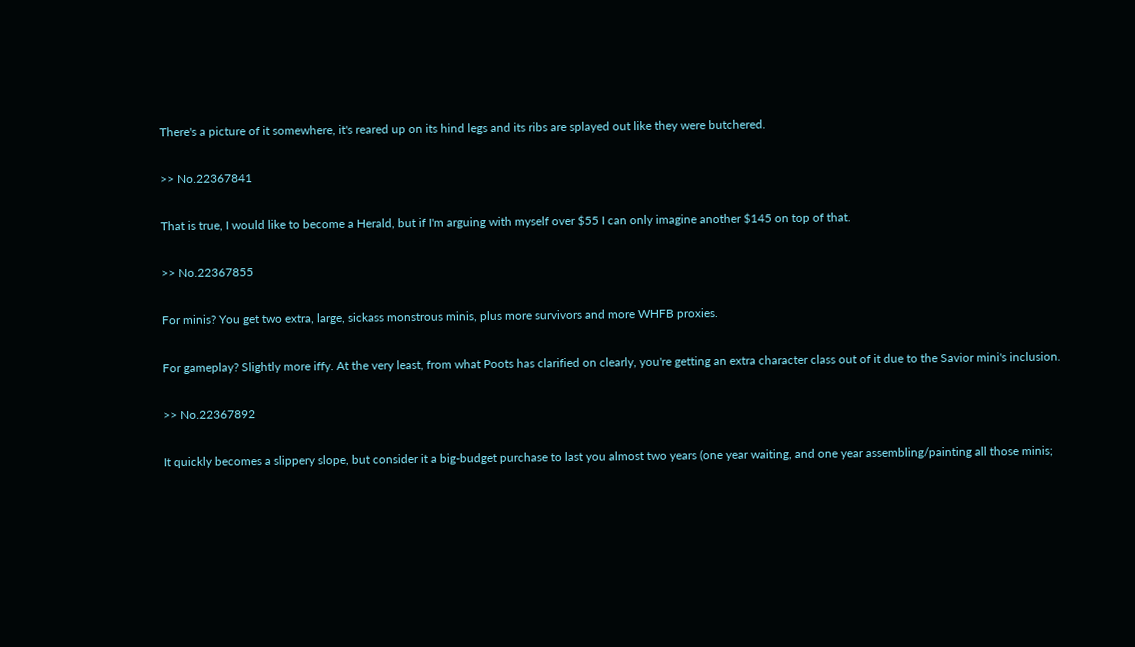There's a picture of it somewhere, it's reared up on its hind legs and its ribs are splayed out like they were butchered.

>> No.22367841

That is true, I would like to become a Herald, but if I'm arguing with myself over $55 I can only imagine another $145 on top of that.

>> No.22367855

For minis? You get two extra, large, sickass monstrous minis, plus more survivors and more WHFB proxies.

For gameplay? Slightly more iffy. At the very least, from what Poots has clarified on clearly, you're getting an extra character class out of it due to the Savior mini's inclusion.

>> No.22367892

It quickly becomes a slippery slope, but consider it a big-budget purchase to last you almost two years (one year waiting, and one year assembling/painting all those minis;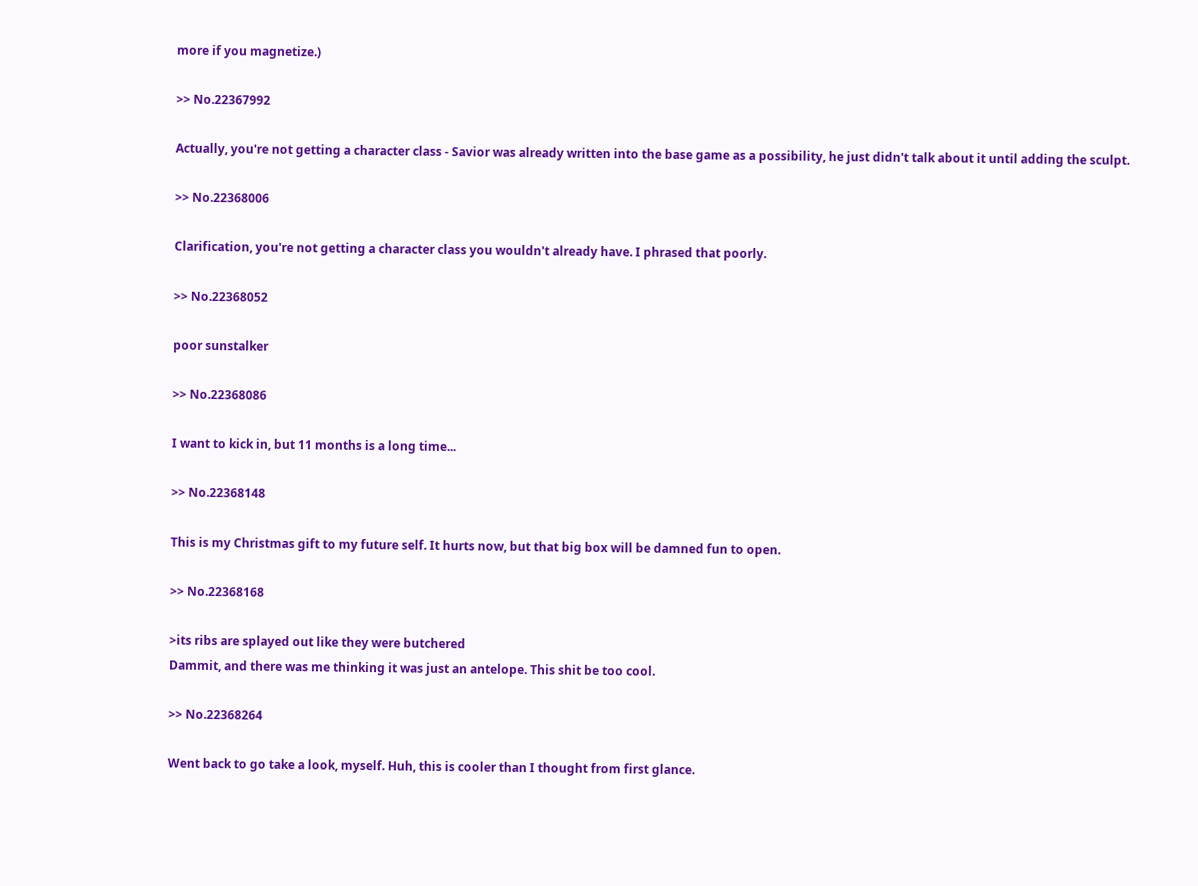more if you magnetize.)

>> No.22367992

Actually, you're not getting a character class - Savior was already written into the base game as a possibility, he just didn't talk about it until adding the sculpt.

>> No.22368006

Clarification, you're not getting a character class you wouldn't already have. I phrased that poorly.

>> No.22368052

poor sunstalker

>> No.22368086

I want to kick in, but 11 months is a long time...

>> No.22368148

This is my Christmas gift to my future self. It hurts now, but that big box will be damned fun to open.

>> No.22368168

>its ribs are splayed out like they were butchered
Dammit, and there was me thinking it was just an antelope. This shit be too cool.

>> No.22368264

Went back to go take a look, myself. Huh, this is cooler than I thought from first glance.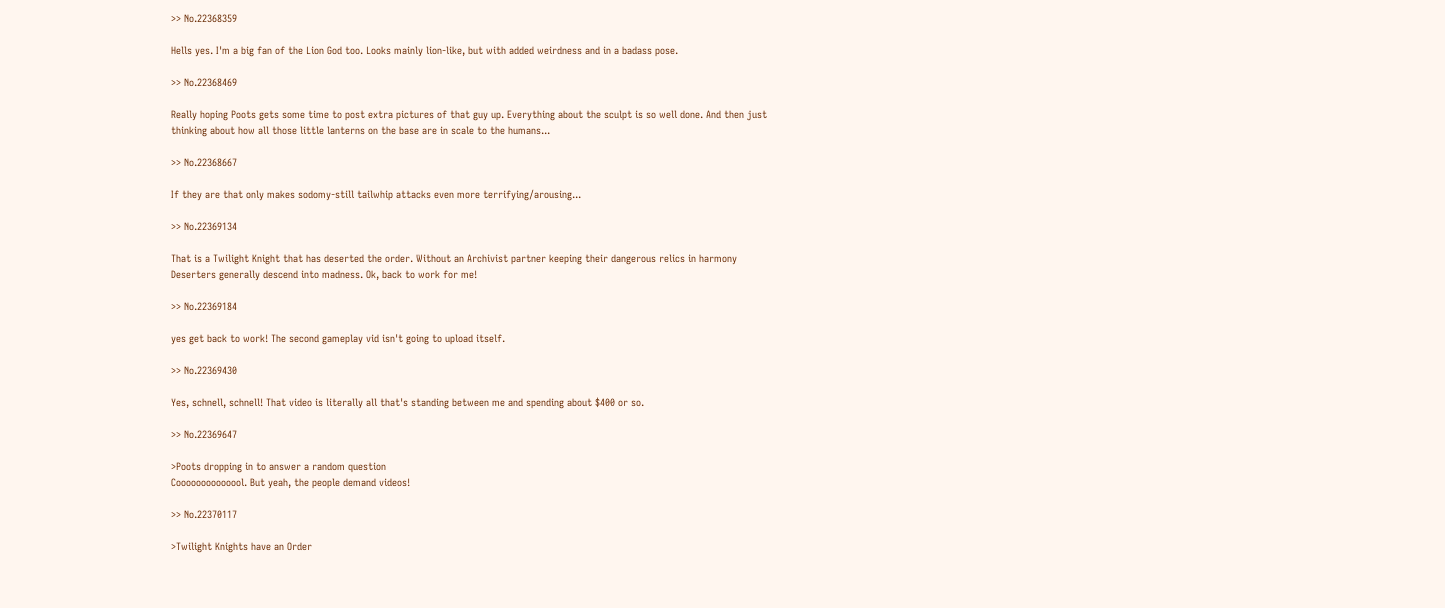>> No.22368359

Hells yes. I'm a big fan of the Lion God too. Looks mainly lion-like, but with added weirdness and in a badass pose.

>> No.22368469

Really hoping Poots gets some time to post extra pictures of that guy up. Everything about the sculpt is so well done. And then just thinking about how all those little lanterns on the base are in scale to the humans...

>> No.22368667

If they are that only makes sodomy-still tailwhip attacks even more terrifying/arousing...

>> No.22369134

That is a Twilight Knight that has deserted the order. Without an Archivist partner keeping their dangerous relics in harmony Deserters generally descend into madness. Ok, back to work for me!

>> No.22369184

yes get back to work! The second gameplay vid isn't going to upload itself.

>> No.22369430

Yes, schnell, schnell! That video is literally all that's standing between me and spending about $400 or so.

>> No.22369647

>Poots dropping in to answer a random question
Coooooooooooool. But yeah, the people demand videos!

>> No.22370117

>Twilight Knights have an Order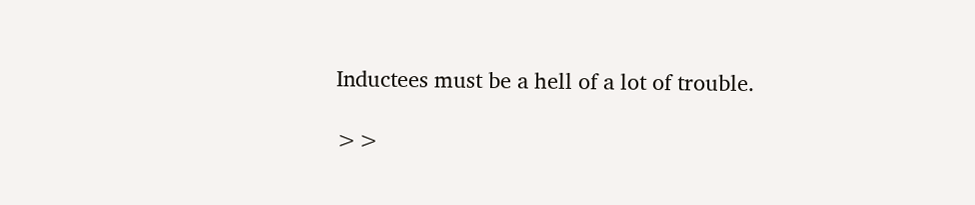Inductees must be a hell of a lot of trouble.

>>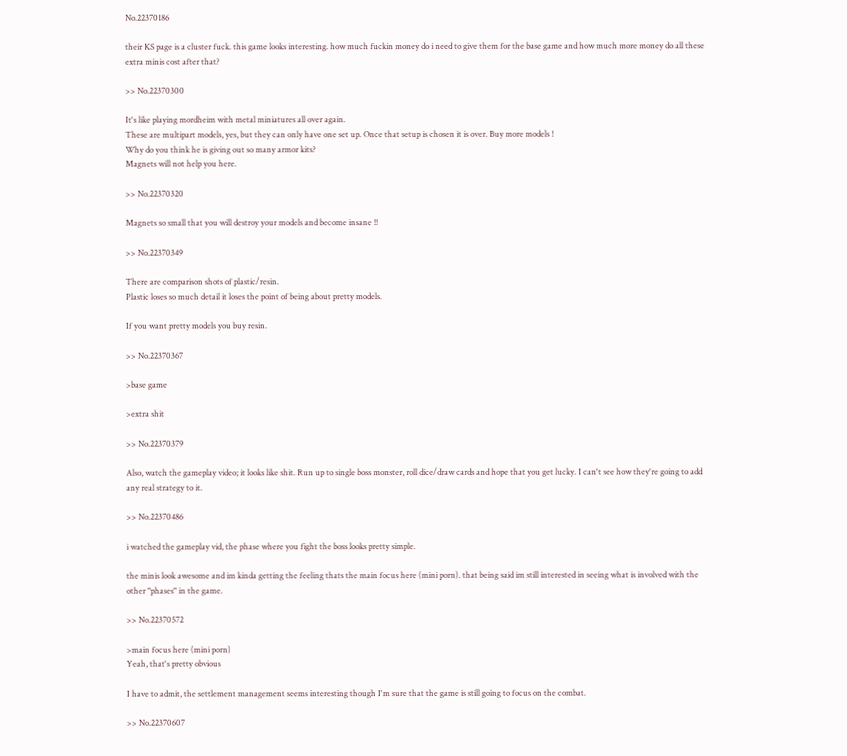No.22370186

their KS page is a cluster fuck. this game looks interesting. how much fuckin money do i need to give them for the base game and how much more money do all these extra minis cost after that?

>> No.22370300

It's like playing mordheim with metal miniatures all over again.
These are multipart models, yes, but they can only have one set up. Once that setup is chosen it is over. Buy more models !
Why do you think he is giving out so many armor kits?
Magnets will not help you here.

>> No.22370320

Magnets so small that you will destroy your models and become insane !!

>> No.22370349

There are comparison shots of plastic/resin.
Plastic loses so much detail it loses the point of being about pretty models.

If you want pretty models you buy resin.

>> No.22370367

>base game

>extra shit

>> No.22370379

Also, watch the gameplay video; it looks like shit. Run up to single boss monster, roll dice/draw cards and hope that you get lucky. I can't see how they're going to add any real strategy to it.

>> No.22370486

i watched the gameplay vid, the phase where you fight the boss looks pretty simple.

the minis look awesome and im kinda getting the feeling thats the main focus here (mini porn). that being said im still interested in seeing what is involved with the other "phases" in the game.

>> No.22370572

>main focus here (mini porn)
Yeah, that's pretty obvious

I have to admit, the settlement management seems interesting though I'm sure that the game is still going to focus on the combat.

>> No.22370607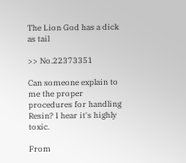The Lion God has a dick as tail

>> No.22373351

Can someone explain to me the proper procedures for handling Resin? I hear it's highly toxic.

From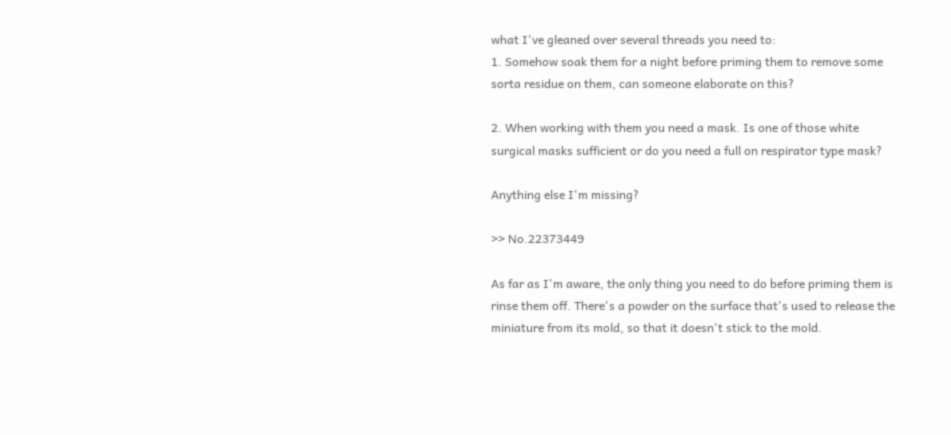what I've gleaned over several threads you need to:
1. Somehow soak them for a night before priming them to remove some sorta residue on them, can someone elaborate on this?

2. When working with them you need a mask. Is one of those white surgical masks sufficient or do you need a full on respirator type mask?

Anything else I'm missing?

>> No.22373449

As far as I'm aware, the only thing you need to do before priming them is rinse them off. There's a powder on the surface that's used to release the miniature from its mold, so that it doesn't stick to the mold.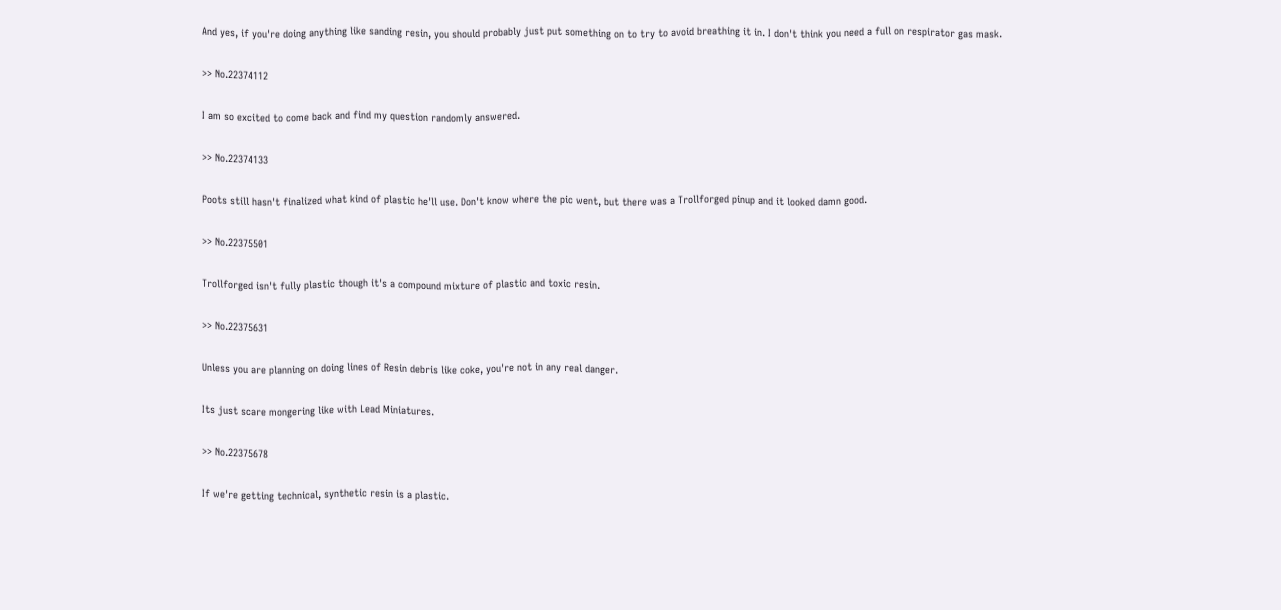And yes, if you're doing anything like sanding resin, you should probably just put something on to try to avoid breathing it in. I don't think you need a full on respirator gas mask.

>> No.22374112

I am so excited to come back and find my question randomly answered.

>> No.22374133

Poots still hasn't finalized what kind of plastic he'll use. Don't know where the pic went, but there was a Trollforged pinup and it looked damn good.

>> No.22375501

Trollforged isn't fully plastic though it's a compound mixture of plastic and toxic resin.

>> No.22375631

Unless you are planning on doing lines of Resin debris like coke, you're not in any real danger.

Its just scare mongering like with Lead Miniatures.

>> No.22375678

If we're getting technical, synthetic resin is a plastic.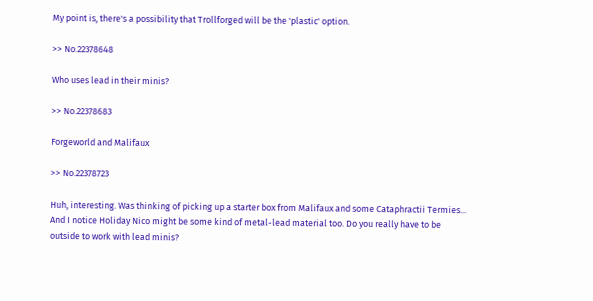My point is, there's a possibility that Trollforged will be the 'plastic' option.

>> No.22378648

Who uses lead in their minis?

>> No.22378683

Forgeworld and Malifaux

>> No.22378723

Huh, interesting. Was thinking of picking up a starter box from Malifaux and some Cataphractii Termies... And I notice Holiday Nico might be some kind of metal-lead material too. Do you really have to be outside to work with lead minis?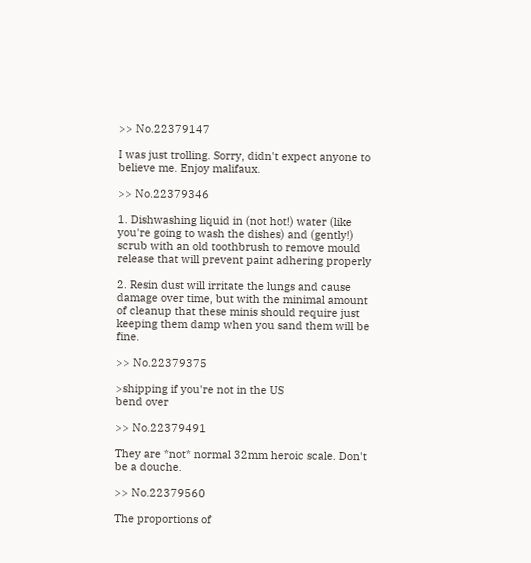>> No.22379147

I was just trolling. Sorry, didn't expect anyone to believe me. Enjoy malifaux.

>> No.22379346

1. Dishwashing liquid in (not hot!) water (like you're going to wash the dishes) and (gently!) scrub with an old toothbrush to remove mould release that will prevent paint adhering properly

2. Resin dust will irritate the lungs and cause damage over time, but with the minimal amount of cleanup that these minis should require just keeping them damp when you sand them will be fine.

>> No.22379375

>shipping if you're not in the US
bend over

>> No.22379491

They are *not* normal 32mm heroic scale. Don't be a douche.

>> No.22379560

The proportions of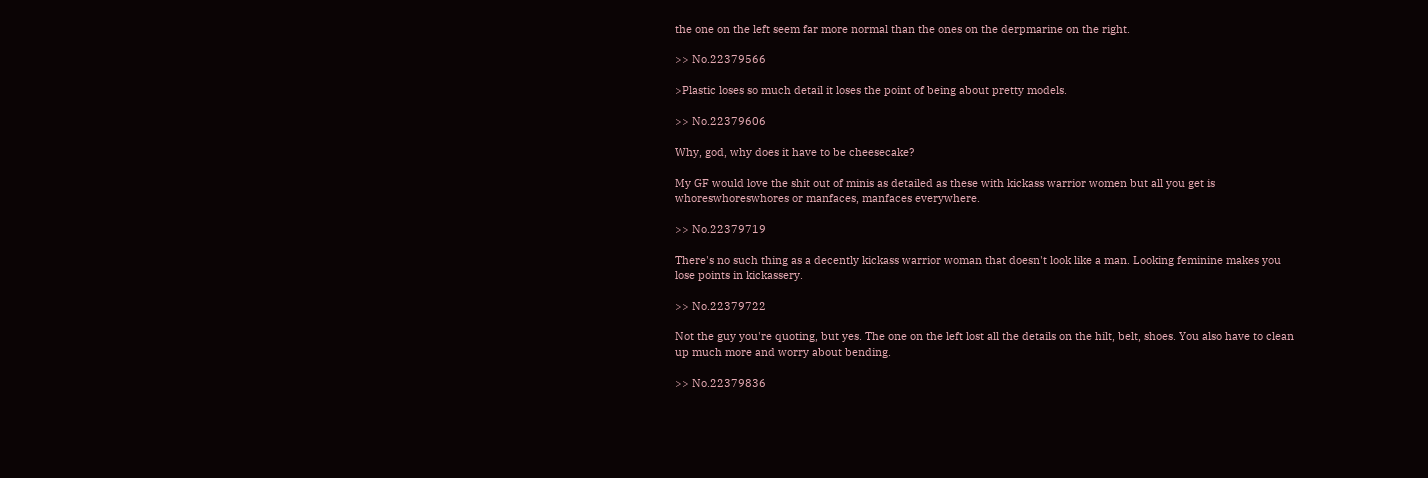the one on the left seem far more normal than the ones on the derpmarine on the right.

>> No.22379566

>Plastic loses so much detail it loses the point of being about pretty models.

>> No.22379606

Why, god, why does it have to be cheesecake?

My GF would love the shit out of minis as detailed as these with kickass warrior women but all you get is whoreswhoreswhores or manfaces, manfaces everywhere.

>> No.22379719

There's no such thing as a decently kickass warrior woman that doesn't look like a man. Looking feminine makes you lose points in kickassery.

>> No.22379722

Not the guy you're quoting, but yes. The one on the left lost all the details on the hilt, belt, shoes. You also have to clean up much more and worry about bending.

>> No.22379836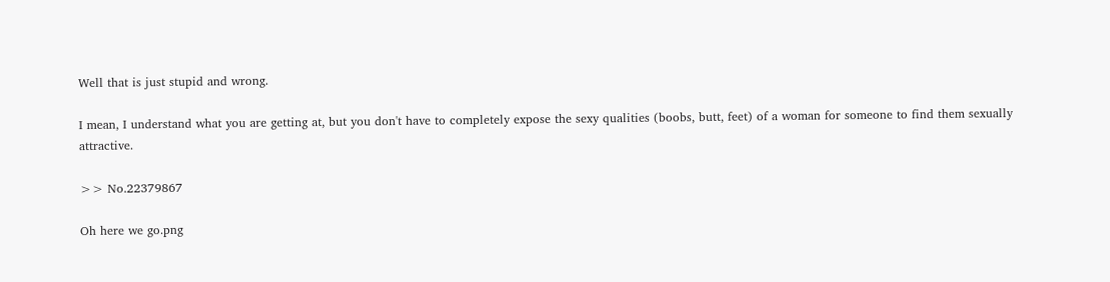Well that is just stupid and wrong.

I mean, I understand what you are getting at, but you don't have to completely expose the sexy qualities (boobs, butt, feet) of a woman for someone to find them sexually attractive.

>> No.22379867

Oh here we go.png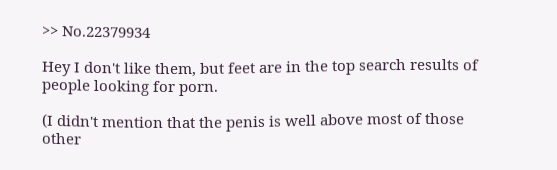>> No.22379934

Hey I don't like them, but feet are in the top search results of people looking for porn.

(I didn't mention that the penis is well above most of those other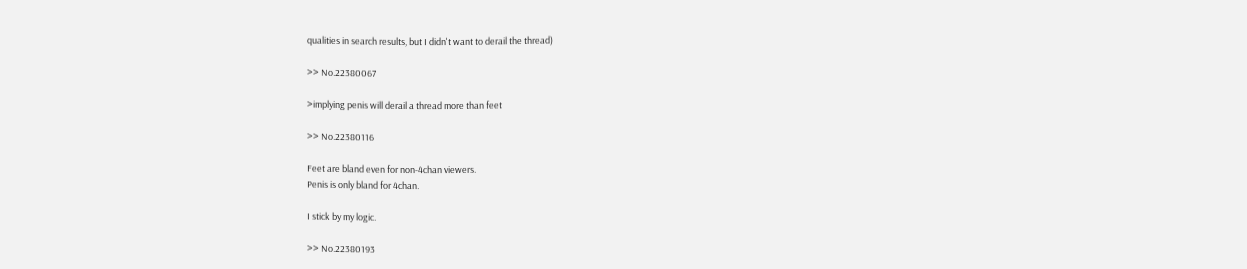qualities in search results, but I didn't want to derail the thread)

>> No.22380067

>implying penis will derail a thread more than feet

>> No.22380116

Feet are bland even for non-4chan viewers.
Penis is only bland for 4chan.

I stick by my logic.

>> No.22380193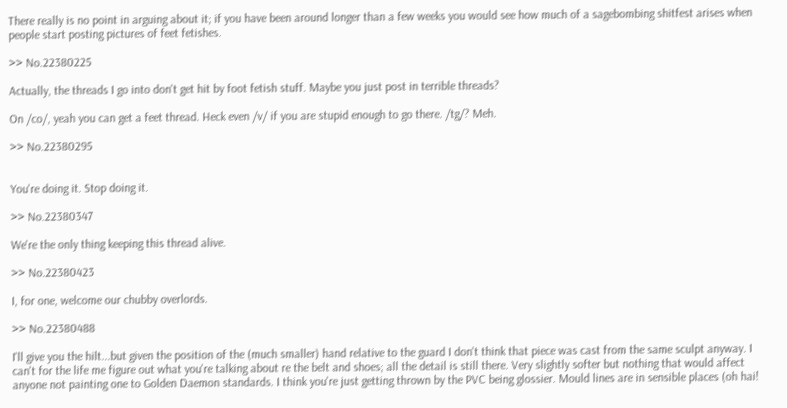There really is no point in arguing about it; if you have been around longer than a few weeks you would see how much of a sagebombing shitfest arises when people start posting pictures of feet fetishes.

>> No.22380225

Actually, the threads I go into don't get hit by foot fetish stuff. Maybe you just post in terrible threads?

On /co/, yeah you can get a feet thread. Heck even /v/ if you are stupid enough to go there. /tg/? Meh.

>> No.22380295


You're doing it. Stop doing it.

>> No.22380347

We're the only thing keeping this thread alive.

>> No.22380423

I, for one, welcome our chubby overlords.

>> No.22380488

I'll give you the hilt...but given the position of the (much smaller) hand relative to the guard I don't think that piece was cast from the same sculpt anyway. I can't for the life me figure out what you're talking about re the belt and shoes; all the detail is still there. Very slightly softer but nothing that would affect anyone not painting one to Golden Daemon standards. I think you're just getting thrown by the PVC being glossier. Mould lines are in sensible places (oh hai!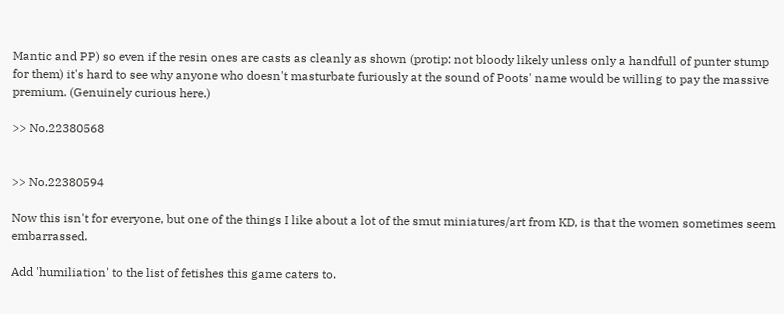Mantic and PP) so even if the resin ones are casts as cleanly as shown (protip: not bloody likely unless only a handfull of punter stump for them) it's hard to see why anyone who doesn't masturbate furiously at the sound of Poots' name would be willing to pay the massive premium. (Genuinely curious here.)

>> No.22380568


>> No.22380594

Now this isn't for everyone, but one of the things I like about a lot of the smut miniatures/art from KD, is that the women sometimes seem embarrassed.

Add 'humiliation' to the list of fetishes this game caters to.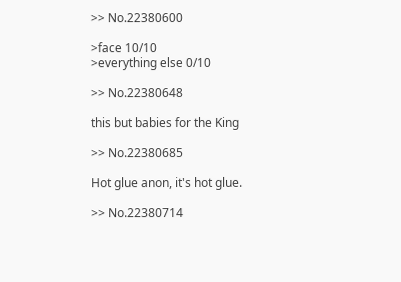>> No.22380600

>face 10/10
>everything else 0/10

>> No.22380648

this but babies for the King

>> No.22380685

Hot glue anon, it's hot glue.

>> No.22380714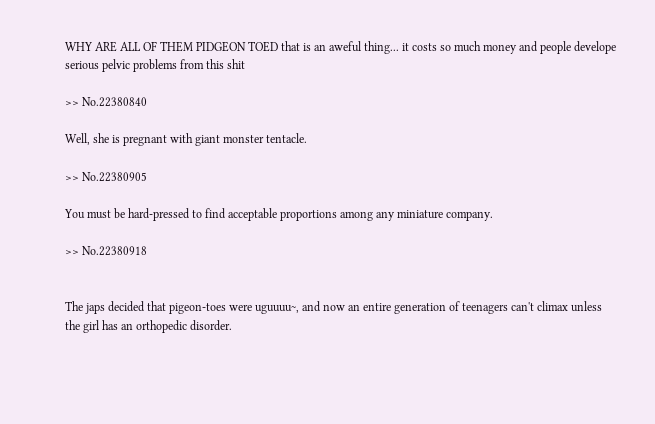WHY ARE ALL OF THEM PIDGEON TOED that is an aweful thing... it costs so much money and people develope serious pelvic problems from this shit

>> No.22380840

Well, she is pregnant with giant monster tentacle.

>> No.22380905

You must be hard-pressed to find acceptable proportions among any miniature company.

>> No.22380918


The japs decided that pigeon-toes were uguuuu~, and now an entire generation of teenagers can't climax unless the girl has an orthopedic disorder.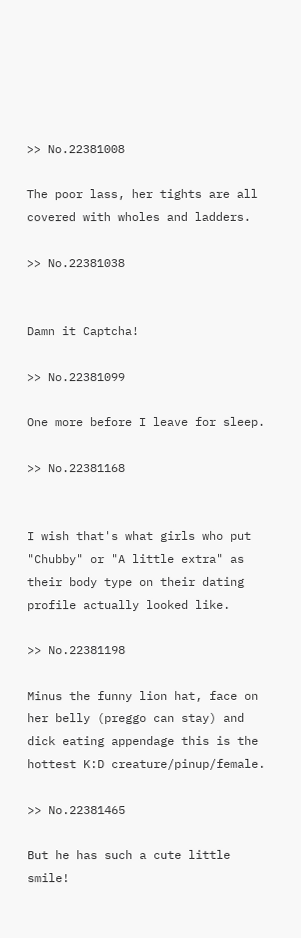>> No.22381008

The poor lass, her tights are all covered with wholes and ladders.

>> No.22381038


Damn it Captcha!

>> No.22381099

One more before I leave for sleep.

>> No.22381168


I wish that's what girls who put "Chubby" or "A little extra" as their body type on their dating profile actually looked like.

>> No.22381198

Minus the funny lion hat, face on her belly (preggo can stay) and dick eating appendage this is the hottest K:D creature/pinup/female.

>> No.22381465

But he has such a cute little smile!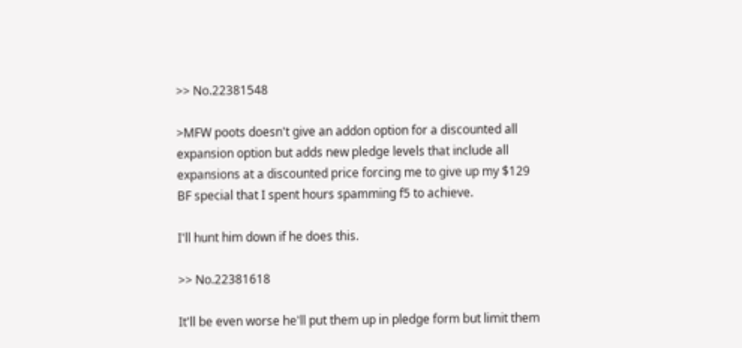>> No.22381548

>MFW poots doesn't give an addon option for a discounted all expansion option but adds new pledge levels that include all expansions at a discounted price forcing me to give up my $129 BF special that I spent hours spamming f5 to achieve.

I'll hunt him down if he does this.

>> No.22381618

It'll be even worse he'll put them up in pledge form but limit them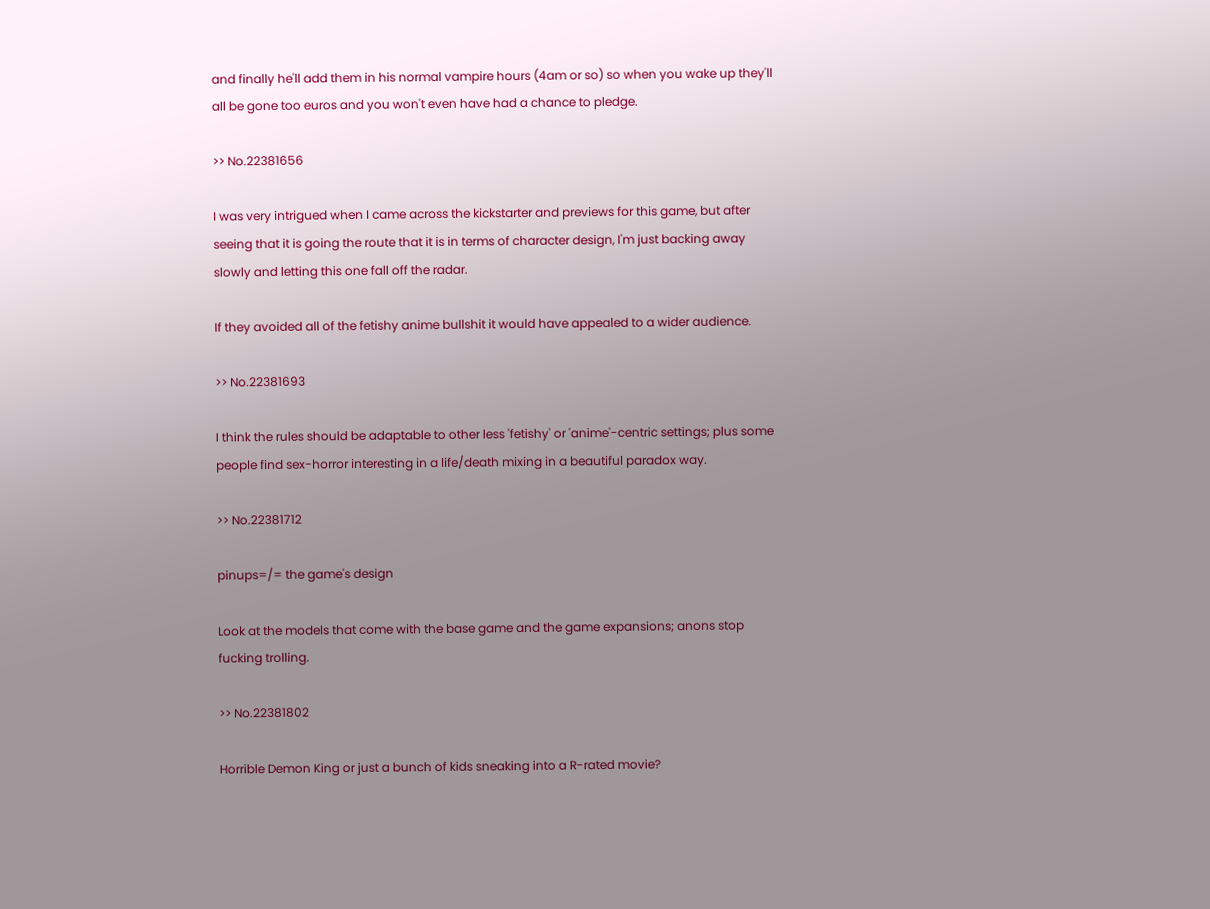and finally he'll add them in his normal vampire hours (4am or so) so when you wake up they'll all be gone too euros and you won't even have had a chance to pledge.

>> No.22381656

I was very intrigued when I came across the kickstarter and previews for this game, but after seeing that it is going the route that it is in terms of character design, I'm just backing away slowly and letting this one fall off the radar.

If they avoided all of the fetishy anime bullshit it would have appealed to a wider audience.

>> No.22381693

I think the rules should be adaptable to other less 'fetishy' or 'anime'-centric settings; plus some people find sex-horror interesting in a life/death mixing in a beautiful paradox way.

>> No.22381712

pinups=/= the game's design

Look at the models that come with the base game and the game expansions; anons stop fucking trolling.

>> No.22381802

Horrible Demon King or just a bunch of kids sneaking into a R-rated movie?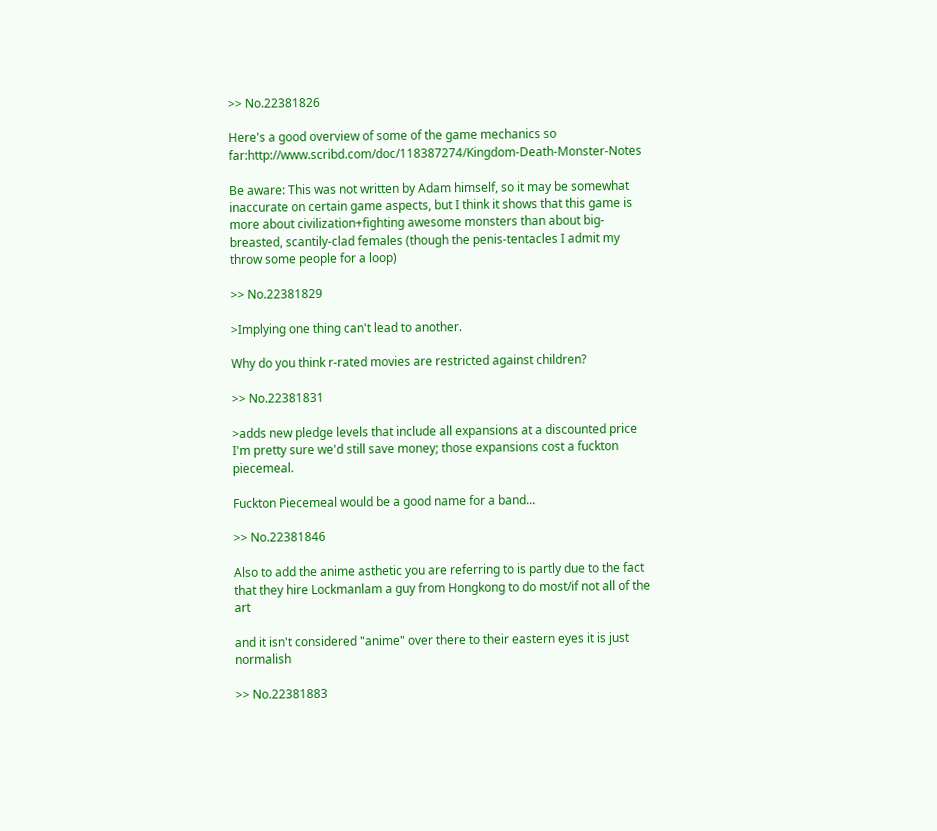>> No.22381826

Here's a good overview of some of the game mechanics so far:http://www.scribd.com/doc/118387274/Kingdom-Death-Monster-Notes

Be aware: This was not written by Adam himself, so it may be somewhat inaccurate on certain game aspects, but I think it shows that this game is more about civilization+fighting awesome monsters than about big-breasted, scantily-clad females (though the penis-tentacles I admit my throw some people for a loop)

>> No.22381829

>Implying one thing can't lead to another.

Why do you think r-rated movies are restricted against children?

>> No.22381831

>adds new pledge levels that include all expansions at a discounted price
I'm pretty sure we'd still save money; those expansions cost a fuckton piecemeal.

Fuckton Piecemeal would be a good name for a band...

>> No.22381846

Also to add the anime asthetic you are referring to is partly due to the fact that they hire Lockmanlam a guy from Hongkong to do most/if not all of the art

and it isn't considered "anime" over there to their eastern eyes it is just normalish

>> No.22381883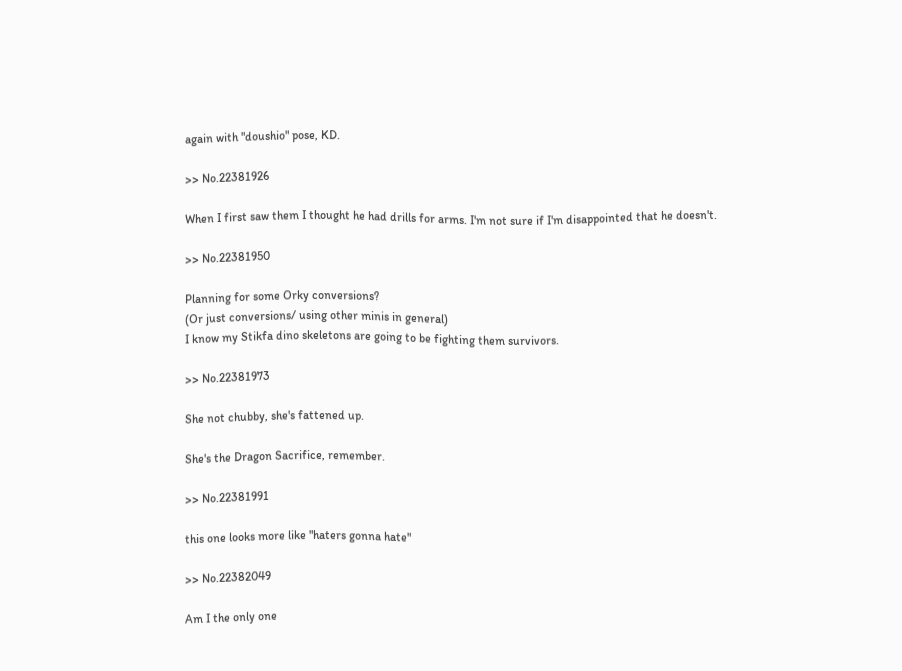again with "doushio" pose, KD.

>> No.22381926

When I first saw them I thought he had drills for arms. I'm not sure if I'm disappointed that he doesn't.

>> No.22381950

Planning for some Orky conversions?
(Or just conversions/ using other minis in general)
I know my Stikfa dino skeletons are going to be fighting them survivors.

>> No.22381973

She not chubby, she's fattened up.

She's the Dragon Sacrifice, remember.

>> No.22381991

this one looks more like "haters gonna hate"

>> No.22382049

Am I the only one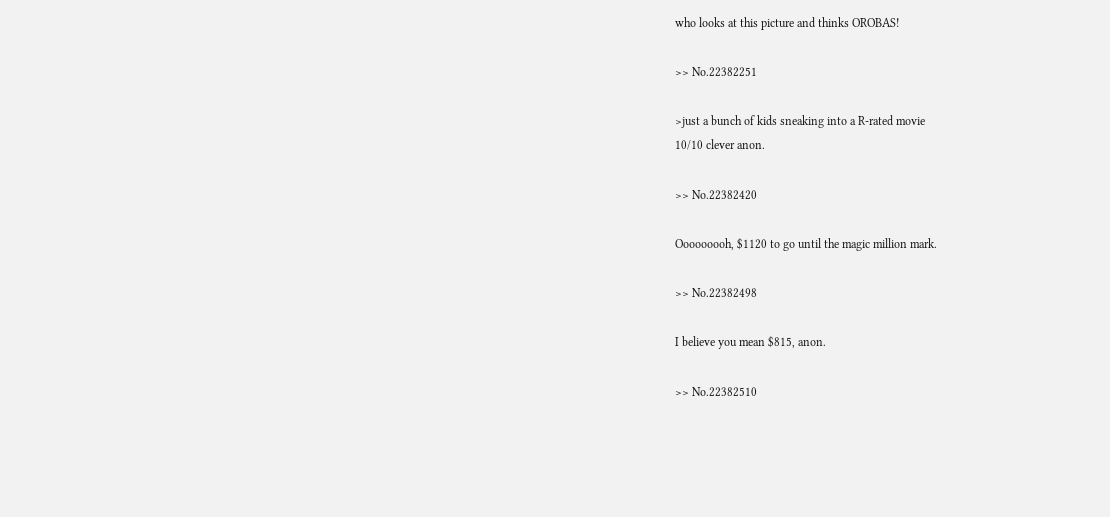who looks at this picture and thinks OROBAS!

>> No.22382251

>just a bunch of kids sneaking into a R-rated movie
10/10 clever anon.

>> No.22382420

Ooooooooh, $1120 to go until the magic million mark.

>> No.22382498

I believe you mean $815, anon.

>> No.22382510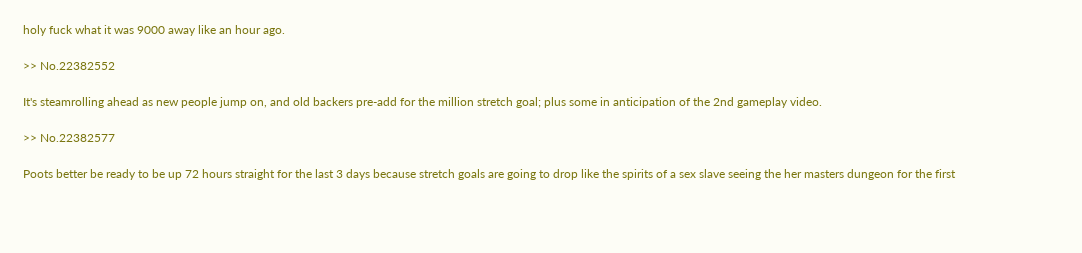holy fuck what it was 9000 away like an hour ago.

>> No.22382552

It's steamrolling ahead as new people jump on, and old backers pre-add for the million stretch goal; plus some in anticipation of the 2nd gameplay video.

>> No.22382577

Poots better be ready to be up 72 hours straight for the last 3 days because stretch goals are going to drop like the spirits of a sex slave seeing the her masters dungeon for the first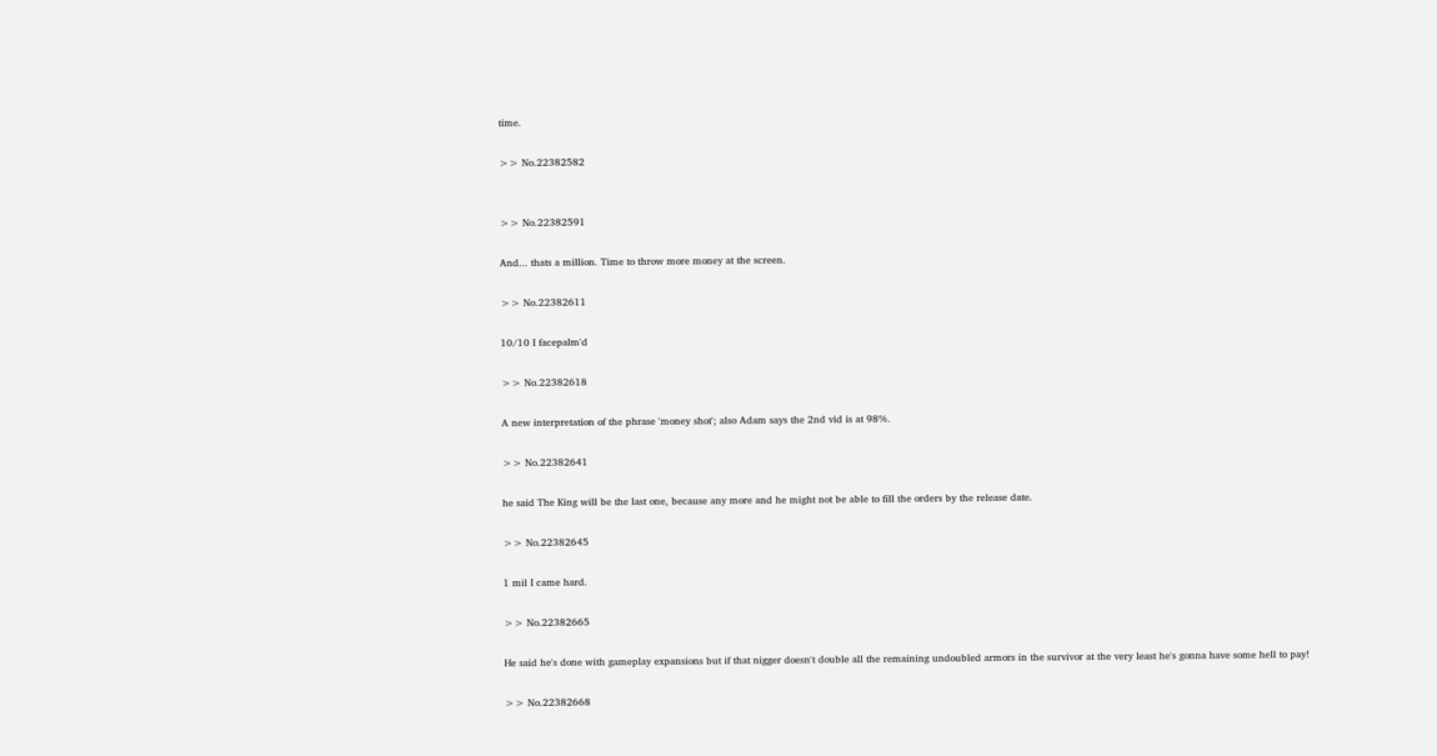time.

>> No.22382582


>> No.22382591

And... thats a million. Time to throw more money at the screen.

>> No.22382611

10/10 I facepalm'd

>> No.22382618

A new interpretation of the phrase 'money shot'; also Adam says the 2nd vid is at 98%.

>> No.22382641

he said The King will be the last one, because any more and he might not be able to fill the orders by the release date.

>> No.22382645

1 mil I came hard.

>> No.22382665

He said he's done with gameplay expansions but if that nigger doesn't double all the remaining undoubled armors in the survivor at the very least he's gonna have some hell to pay!

>> No.22382668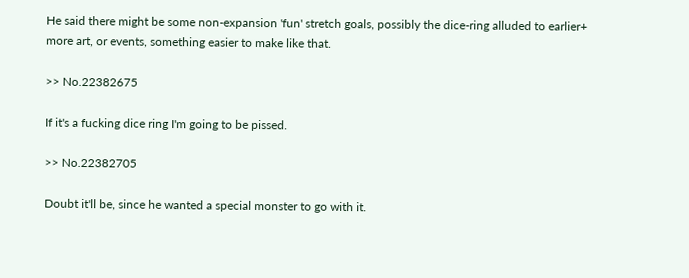He said there might be some non-expansion 'fun' stretch goals, possibly the dice-ring alluded to earlier+ more art, or events, something easier to make like that.

>> No.22382675

If it's a fucking dice ring I'm going to be pissed.

>> No.22382705

Doubt it'll be, since he wanted a special monster to go with it.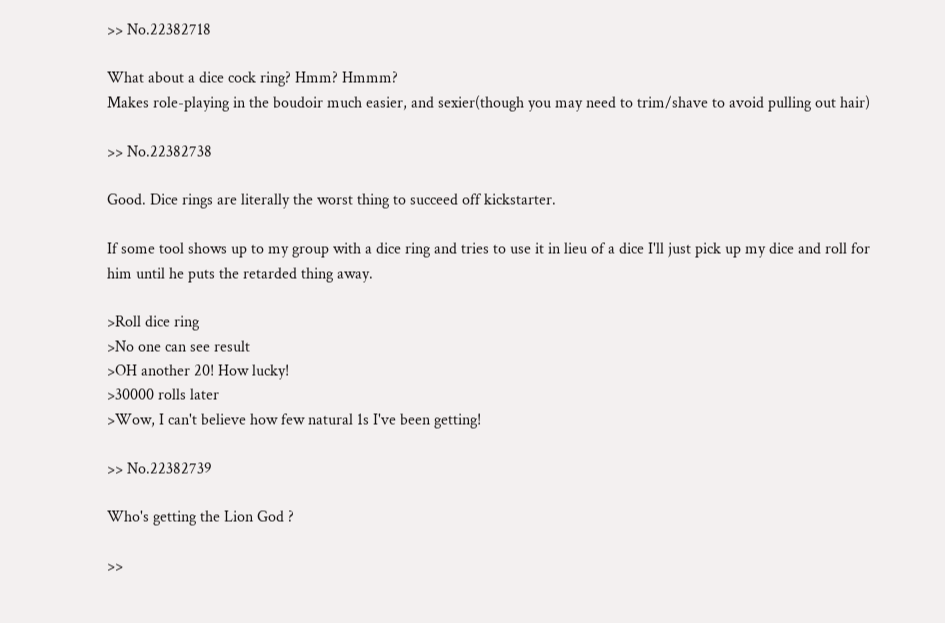>> No.22382718

What about a dice cock ring? Hmm? Hmmm?
Makes role-playing in the boudoir much easier, and sexier(though you may need to trim/shave to avoid pulling out hair)

>> No.22382738

Good. Dice rings are literally the worst thing to succeed off kickstarter.

If some tool shows up to my group with a dice ring and tries to use it in lieu of a dice I'll just pick up my dice and roll for him until he puts the retarded thing away.

>Roll dice ring
>No one can see result
>OH another 20! How lucky!
>30000 rolls later
>Wow, I can't believe how few natural 1s I've been getting!

>> No.22382739

Who's getting the Lion God ?

>>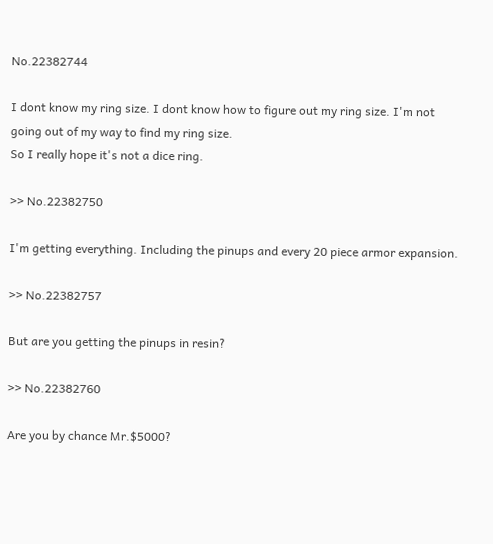No.22382744

I dont know my ring size. I dont know how to figure out my ring size. I'm not going out of my way to find my ring size.
So I really hope it's not a dice ring.

>> No.22382750

I'm getting everything. Including the pinups and every 20 piece armor expansion.

>> No.22382757

But are you getting the pinups in resin?

>> No.22382760

Are you by chance Mr.$5000?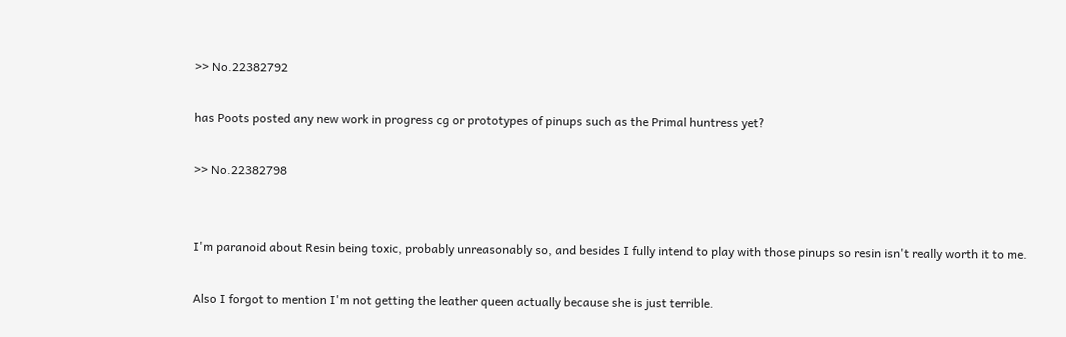>> No.22382792

has Poots posted any new work in progress cg or prototypes of pinups such as the Primal huntress yet?

>> No.22382798


I'm paranoid about Resin being toxic, probably unreasonably so, and besides I fully intend to play with those pinups so resin isn't really worth it to me.

Also I forgot to mention I'm not getting the leather queen actually because she is just terrible.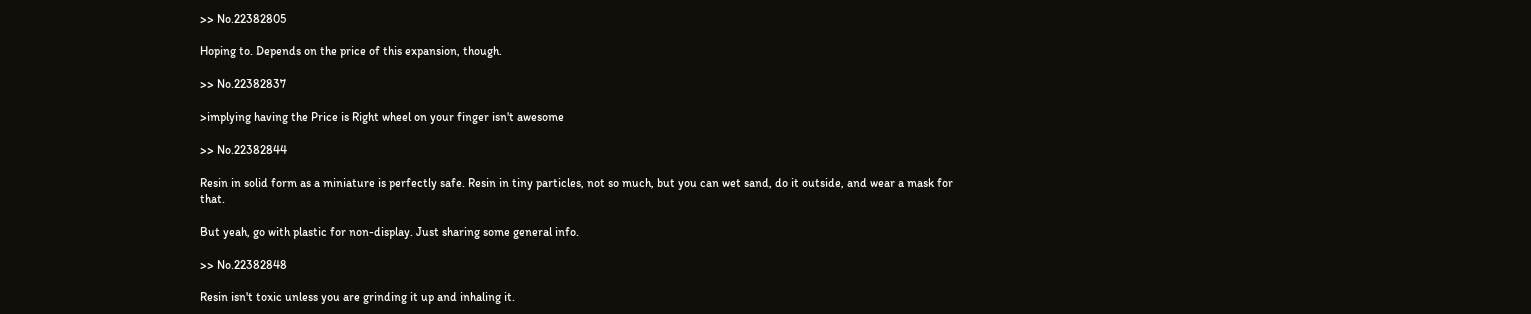>> No.22382805

Hoping to. Depends on the price of this expansion, though.

>> No.22382837

>implying having the Price is Right wheel on your finger isn't awesome

>> No.22382844

Resin in solid form as a miniature is perfectly safe. Resin in tiny particles, not so much, but you can wet sand, do it outside, and wear a mask for that.

But yeah, go with plastic for non-display. Just sharing some general info.

>> No.22382848

Resin isn't toxic unless you are grinding it up and inhaling it.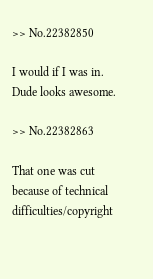>> No.22382850

I would if I was in. Dude looks awesome.

>> No.22382863

That one was cut because of technical difficulties/copyright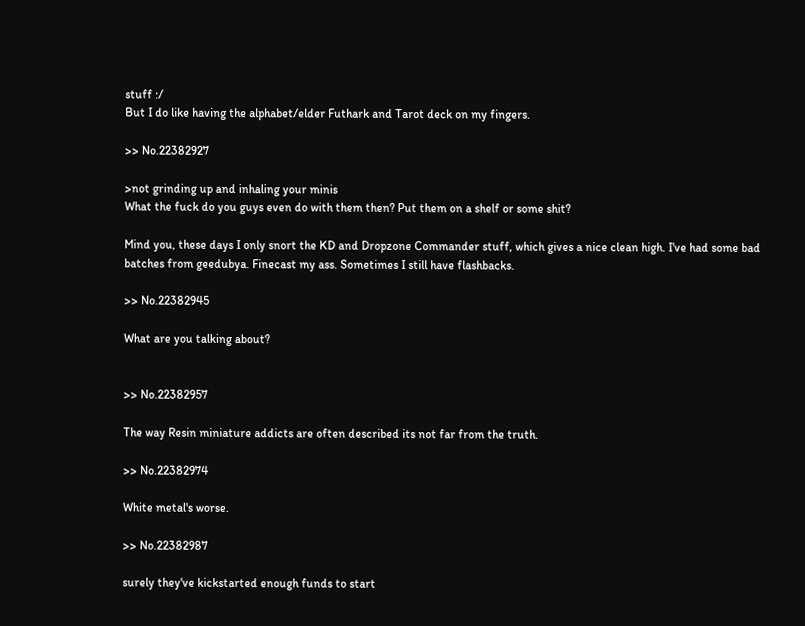stuff :/
But I do like having the alphabet/elder Futhark and Tarot deck on my fingers.

>> No.22382927

>not grinding up and inhaling your minis
What the fuck do you guys even do with them then? Put them on a shelf or some shit?

Mind you, these days I only snort the KD and Dropzone Commander stuff, which gives a nice clean high. I've had some bad batches from geedubya. Finecast my ass. Sometimes I still have flashbacks.

>> No.22382945

What are you talking about?


>> No.22382957

The way Resin miniature addicts are often described its not far from the truth.

>> No.22382974

White metal's worse.

>> No.22382987

surely they've kickstarted enough funds to start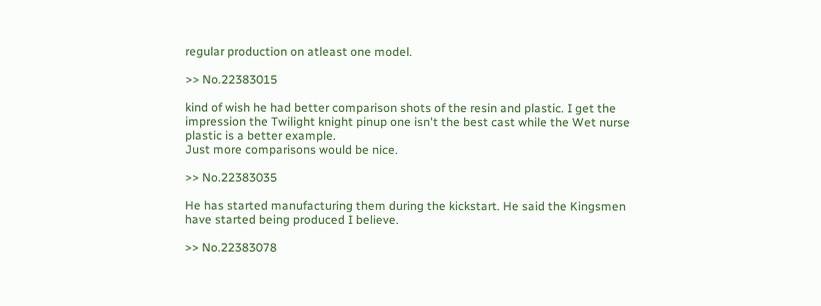regular production on atleast one model.

>> No.22383015

kind of wish he had better comparison shots of the resin and plastic. I get the impression the Twilight knight pinup one isn't the best cast while the Wet nurse plastic is a better example.
Just more comparisons would be nice.

>> No.22383035

He has started manufacturing them during the kickstart. He said the Kingsmen have started being produced I believe.

>> No.22383078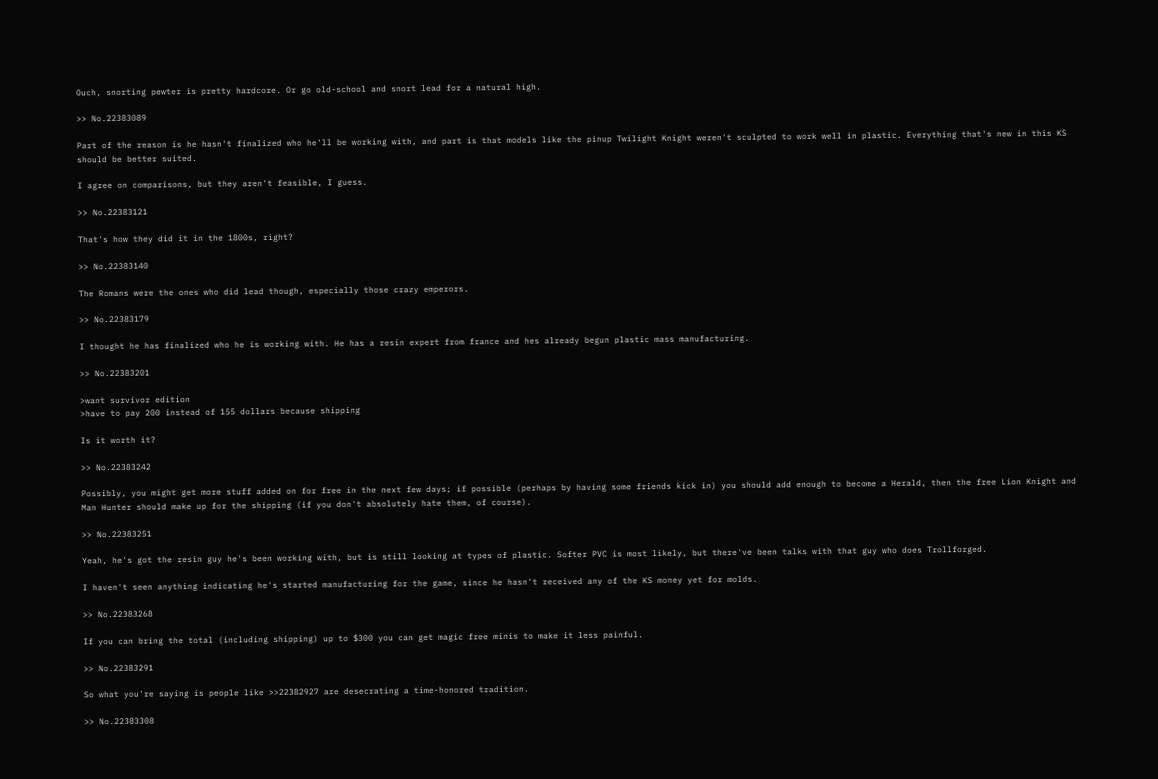Ouch, snorting pewter is pretty hardcore. Or go old-school and snort lead for a natural high.

>> No.22383089

Part of the reason is he hasn't finalized who he'll be working with, and part is that models like the pinup Twilight Knight weren't sculpted to work well in plastic. Everything that's new in this KS should be better suited.

I agree on comparisons, but they aren't feasible, I guess.

>> No.22383121

That's how they did it in the 1800s, right?

>> No.22383140

The Romans were the ones who did lead though, especially those crazy emperors.

>> No.22383179

I thought he has finalized who he is working with. He has a resin expert from france and hes already begun plastic mass manufacturing.

>> No.22383201

>want survivor edition
>have to pay 200 instead of 155 dollars because shipping

Is it worth it?

>> No.22383242

Possibly, you might get more stuff added on for free in the next few days; if possible (perhaps by having some friends kick in) you should add enough to become a Herald, then the free Lion Knight and Man Hunter should make up for the shipping (if you don't absolutely hate them, of course).

>> No.22383251

Yeah, he's got the resin guy he's been working with, but is still looking at types of plastic. Softer PVC is most likely, but there've been talks with that guy who does Trollforged.

I haven't seen anything indicating he's started manufacturing for the game, since he hasn't received any of the KS money yet for molds.

>> No.22383268

If you can bring the total (including shipping) up to $300 you can get magic free minis to make it less painful.

>> No.22383291

So what you're saying is people like >>22382927 are desecrating a time-honored tradition.

>> No.22383308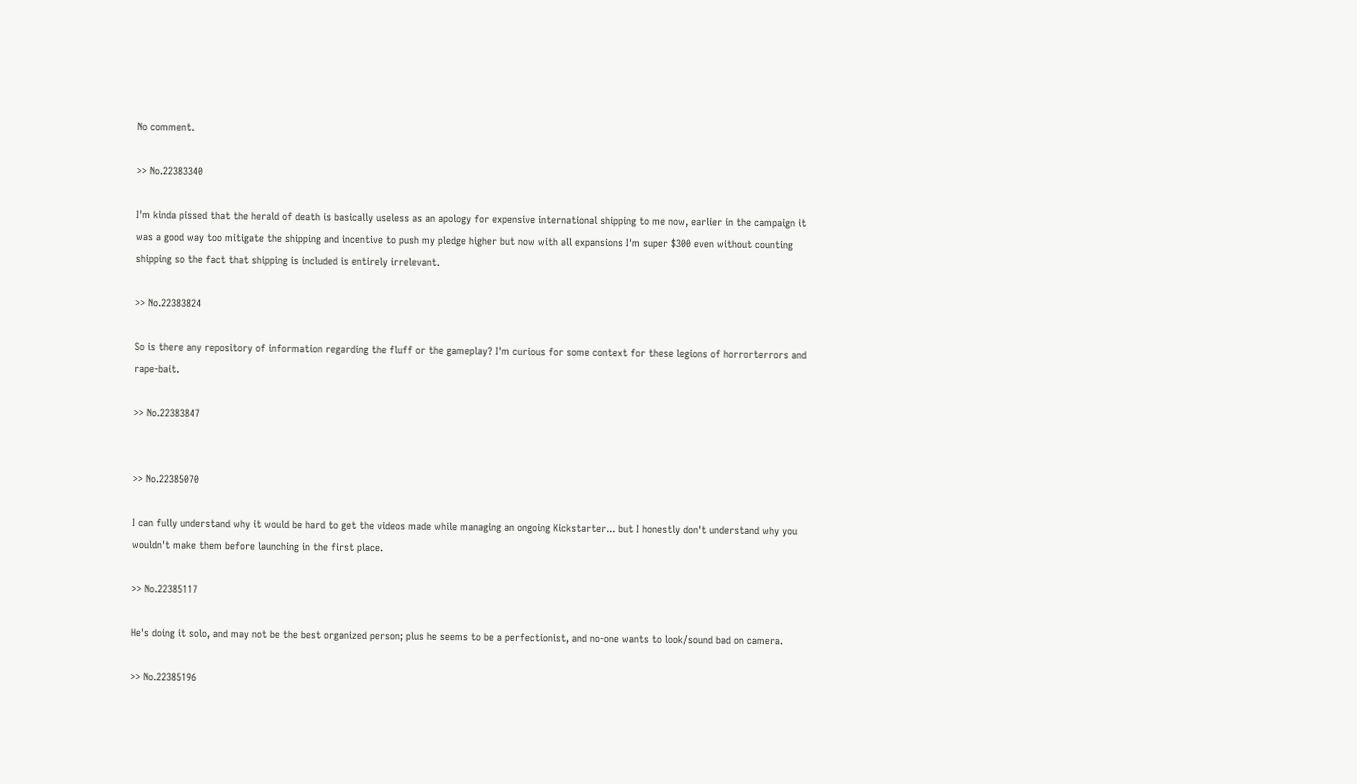No comment.

>> No.22383340

I'm kinda pissed that the herald of death is basically useless as an apology for expensive international shipping to me now, earlier in the campaign it was a good way too mitigate the shipping and incentive to push my pledge higher but now with all expansions I'm super $300 even without counting shipping so the fact that shipping is included is entirely irrelevant.

>> No.22383824

So is there any repository of information regarding the fluff or the gameplay? I'm curious for some context for these legions of horrorterrors and rape-bait.

>> No.22383847


>> No.22385070

I can fully understand why it would be hard to get the videos made while managing an ongoing Kickstarter... but I honestly don't understand why you wouldn't make them before launching in the first place.

>> No.22385117

He's doing it solo, and may not be the best organized person; plus he seems to be a perfectionist, and no-one wants to look/sound bad on camera.

>> No.22385196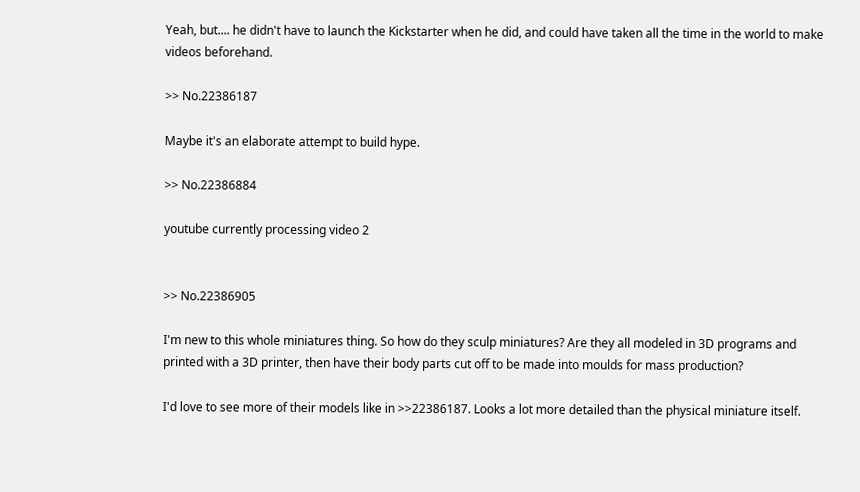Yeah, but.... he didn't have to launch the Kickstarter when he did, and could have taken all the time in the world to make videos beforehand.

>> No.22386187

Maybe it's an elaborate attempt to build hype.

>> No.22386884

youtube currently processing video 2


>> No.22386905

I'm new to this whole miniatures thing. So how do they sculp miniatures? Are they all modeled in 3D programs and printed with a 3D printer, then have their body parts cut off to be made into moulds for mass production?

I'd love to see more of their models like in >>22386187. Looks a lot more detailed than the physical miniature itself.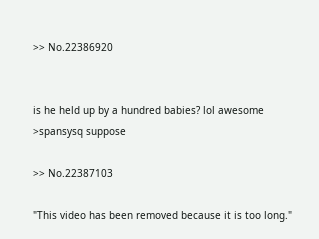>> No.22386920


is he held up by a hundred babies? lol awesome
>spansysq suppose

>> No.22387103

"This video has been removed because it is too long."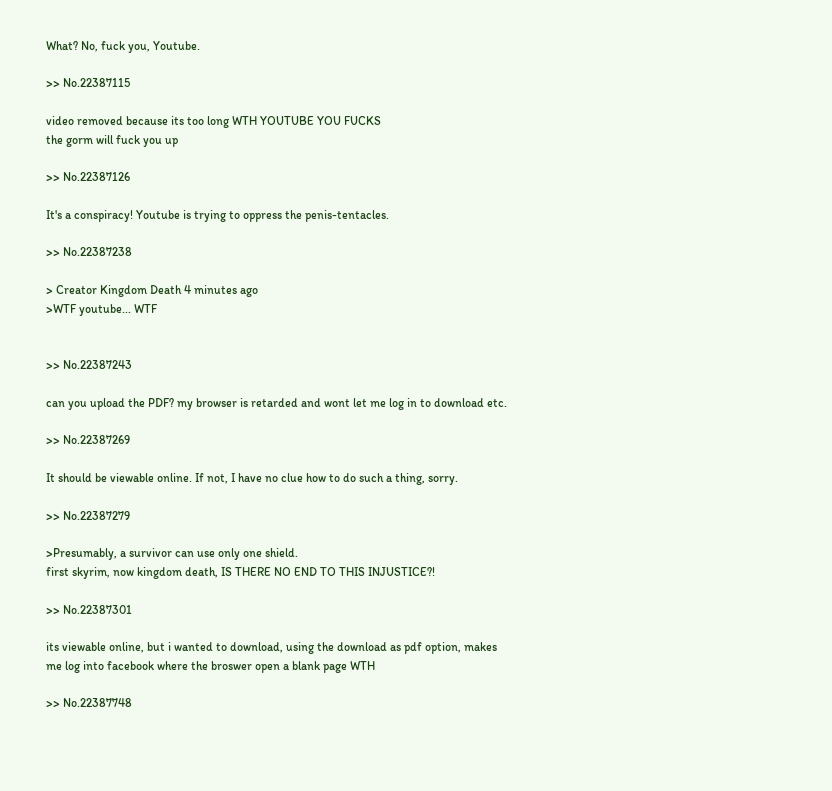What? No, fuck you, Youtube.

>> No.22387115

video removed because its too long WTH YOUTUBE YOU FUCKS
the gorm will fuck you up

>> No.22387126

It's a conspiracy! Youtube is trying to oppress the penis-tentacles.

>> No.22387238

> Creator Kingdom Death 4 minutes ago
>WTF youtube... WTF


>> No.22387243

can you upload the PDF? my browser is retarded and wont let me log in to download etc.

>> No.22387269

It should be viewable online. If not, I have no clue how to do such a thing, sorry.

>> No.22387279

>Presumably, a survivor can use only one shield.
first skyrim, now kingdom death, IS THERE NO END TO THIS INJUSTICE?!

>> No.22387301

its viewable online, but i wanted to download, using the download as pdf option, makes me log into facebook where the broswer open a blank page WTH

>> No.22387748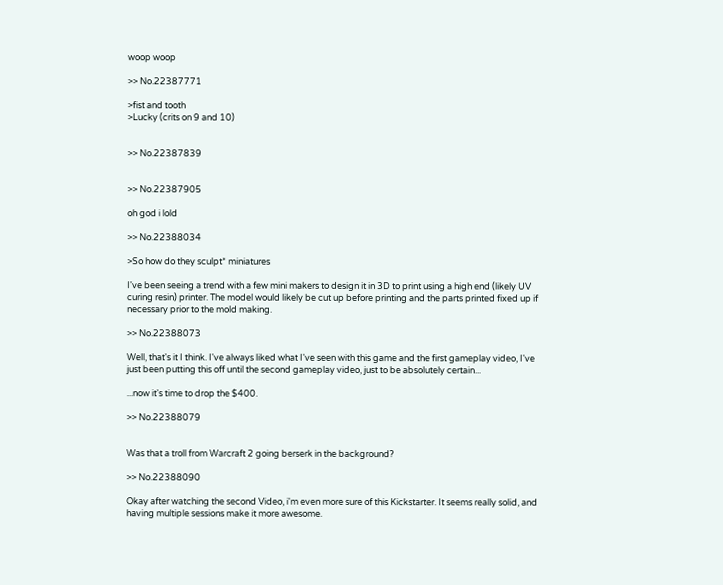woop woop

>> No.22387771

>fist and tooth
>Lucky (crits on 9 and 10)


>> No.22387839


>> No.22387905

oh god i lold

>> No.22388034

>So how do they sculpt* miniatures

I've been seeing a trend with a few mini makers to design it in 3D to print using a high end (likely UV curing resin) printer. The model would likely be cut up before printing and the parts printed fixed up if necessary prior to the mold making.

>> No.22388073

Well, that's it I think. I've always liked what I've seen with this game and the first gameplay video, I've just been putting this off until the second gameplay video, just to be absolutely certain...

...now it's time to drop the $400.

>> No.22388079


Was that a troll from Warcraft 2 going berserk in the background?

>> No.22388090

Okay after watching the second Video, i'm even more sure of this Kickstarter. It seems really solid, and having multiple sessions make it more awesome.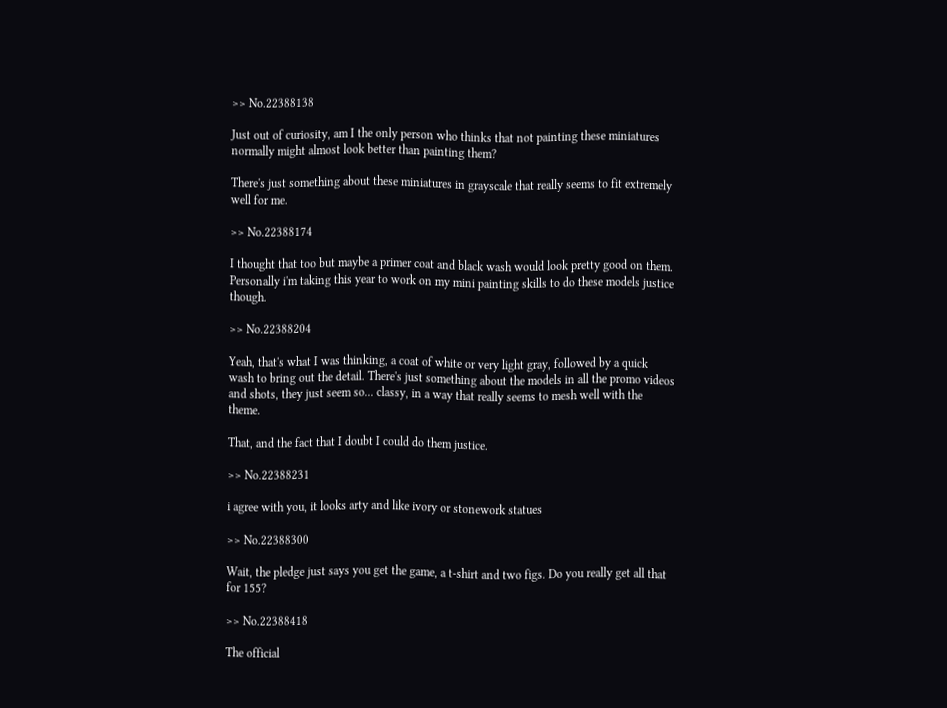>> No.22388138

Just out of curiosity, am I the only person who thinks that not painting these miniatures normally might almost look better than painting them?

There's just something about these miniatures in grayscale that really seems to fit extremely well for me.

>> No.22388174

I thought that too but maybe a primer coat and black wash would look pretty good on them. Personally i'm taking this year to work on my mini painting skills to do these models justice though.

>> No.22388204

Yeah, that's what I was thinking, a coat of white or very light gray, followed by a quick wash to bring out the detail. There's just something about the models in all the promo videos and shots, they just seem so... classy, in a way that really seems to mesh well with the theme.

That, and the fact that I doubt I could do them justice.

>> No.22388231

i agree with you, it looks arty and like ivory or stonework statues

>> No.22388300

Wait, the pledge just says you get the game, a t-shirt and two figs. Do you really get all that for 155?

>> No.22388418

The official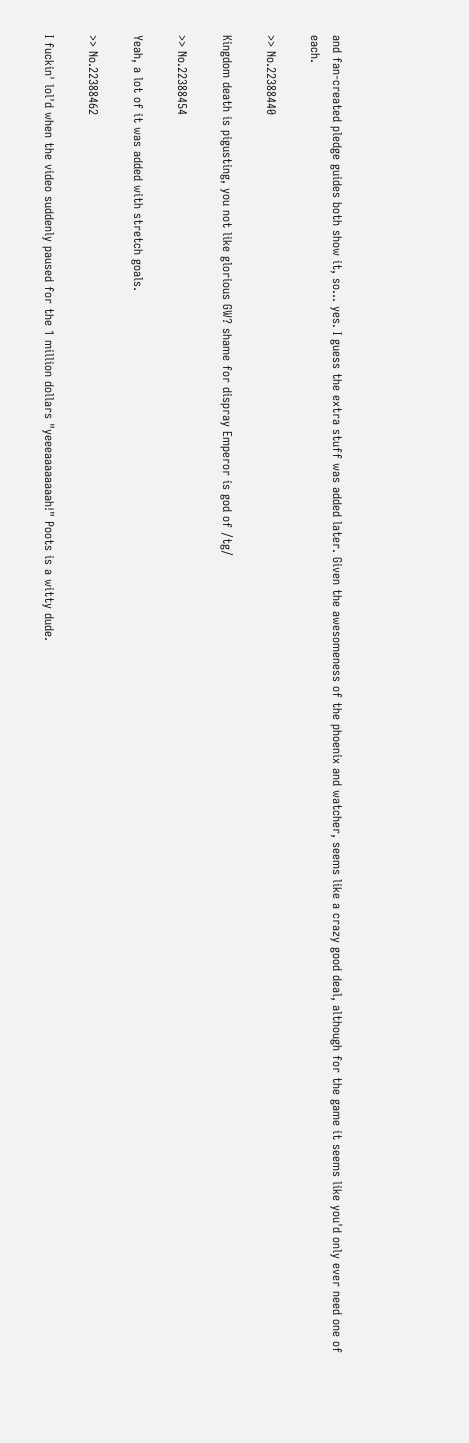and fan-created pledge guides both show it, so... yes. I guess the extra stuff was added later. Given the awesomeness of the phoenix and watcher, seems like a crazy good deal, although for the game it seems like you'd only ever need one of each.

>> No.22388440

Kingdom death is pigusting, you not like glorious GW? shame for dispray Emperor is god of /tg/

>> No.22388454

Yeah, a lot of it was added with stretch goals.

>> No.22388462

I fuckin' lol'd when the video suddenly paused for the 1 million dollars "yeeeaaaaaaaah!" Poots is a witty dude.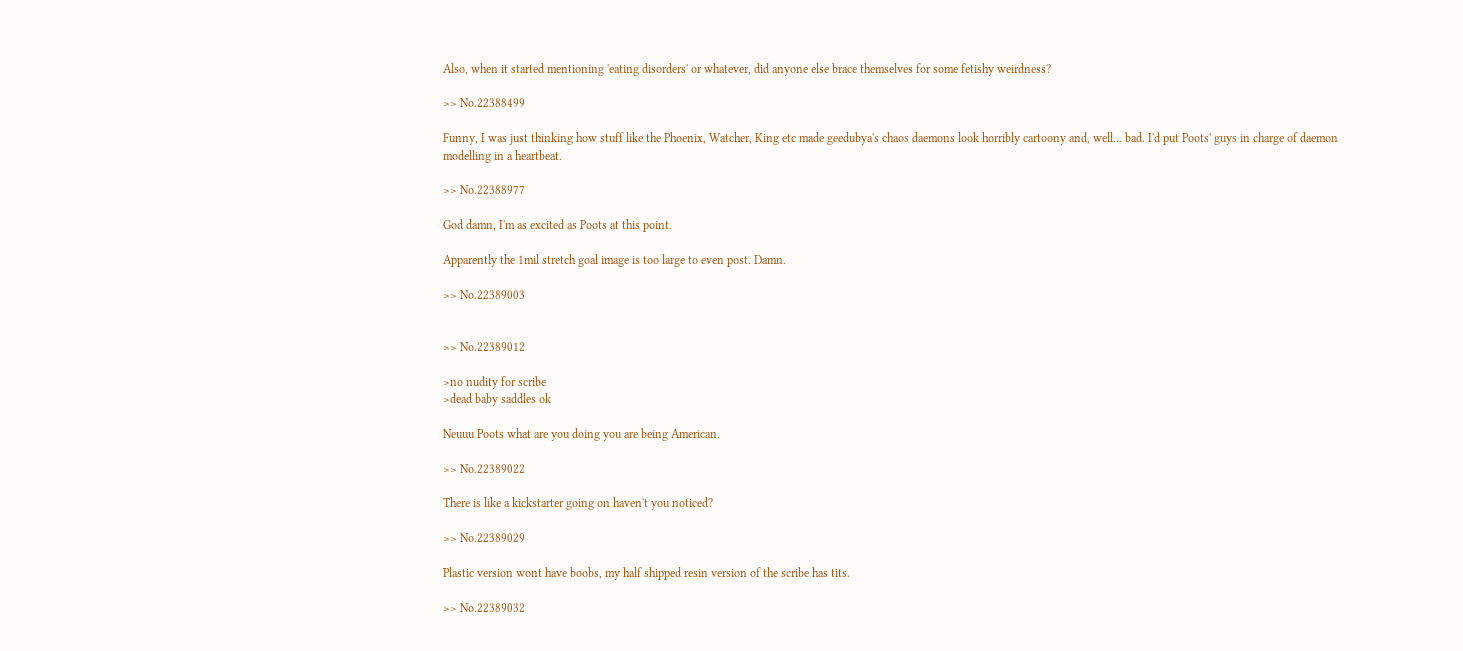Also, when it started mentioning 'eating disorders' or whatever, did anyone else brace themselves for some fetishy weirdness?

>> No.22388499

Funny, I was just thinking how stuff like the Phoenix, Watcher, King etc made geedubya's chaos daemons look horribly cartoony and, well... bad. I'd put Poots' guys in charge of daemon modelling in a heartbeat.

>> No.22388977

God damn, I'm as excited as Poots at this point.

Apparently the 1mil stretch goal image is too large to even post. Damn.

>> No.22389003


>> No.22389012

>no nudity for scribe
>dead baby saddles ok

Neuuu Poots what are you doing you are being American.

>> No.22389022

There is like a kickstarter going on haven't you noticed?

>> No.22389029

Plastic version wont have boobs, my half shipped resin version of the scribe has tits.

>> No.22389032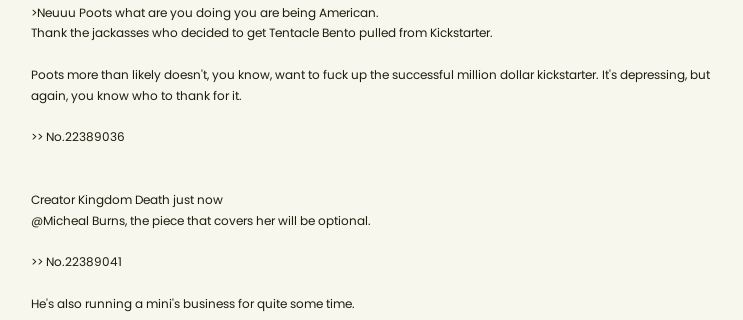>Neuuu Poots what are you doing you are being American.
Thank the jackasses who decided to get Tentacle Bento pulled from Kickstarter.

Poots more than likely doesn't, you know, want to fuck up the successful million dollar kickstarter. It's depressing, but again, you know who to thank for it.

>> No.22389036


Creator Kingdom Death just now
@Micheal Burns, the piece that covers her will be optional.

>> No.22389041

He's also running a mini's business for quite some time.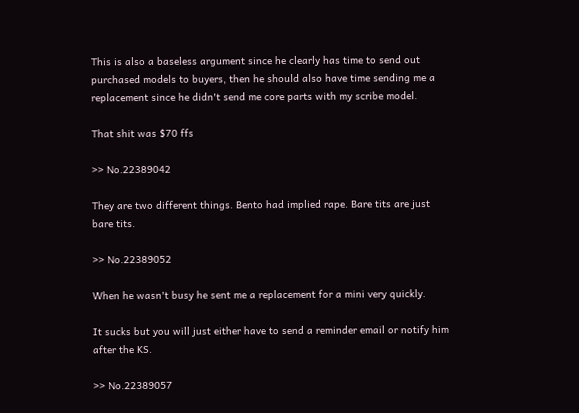This is also a baseless argument since he clearly has time to send out purchased models to buyers, then he should also have time sending me a replacement since he didn't send me core parts with my scribe model.

That shit was $70 ffs

>> No.22389042

They are two different things. Bento had implied rape. Bare tits are just bare tits.

>> No.22389052

When he wasn't busy he sent me a replacement for a mini very quickly.

It sucks but you will just either have to send a reminder email or notify him after the KS.

>> No.22389057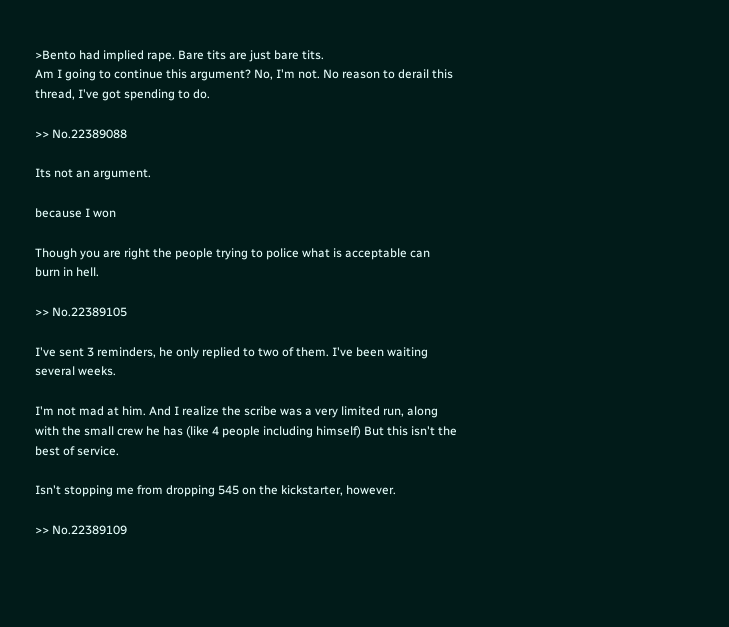>Bento had implied rape. Bare tits are just bare tits.
Am I going to continue this argument? No, I'm not. No reason to derail this thread, I've got spending to do.

>> No.22389088

Its not an argument.

because I won

Though you are right the people trying to police what is acceptable can burn in hell.

>> No.22389105

I've sent 3 reminders, he only replied to two of them. I've been waiting several weeks.

I'm not mad at him. And I realize the scribe was a very limited run, along with the small crew he has (like 4 people including himself) But this isn't the best of service.

Isn't stopping me from dropping 545 on the kickstarter, however.

>> No.22389109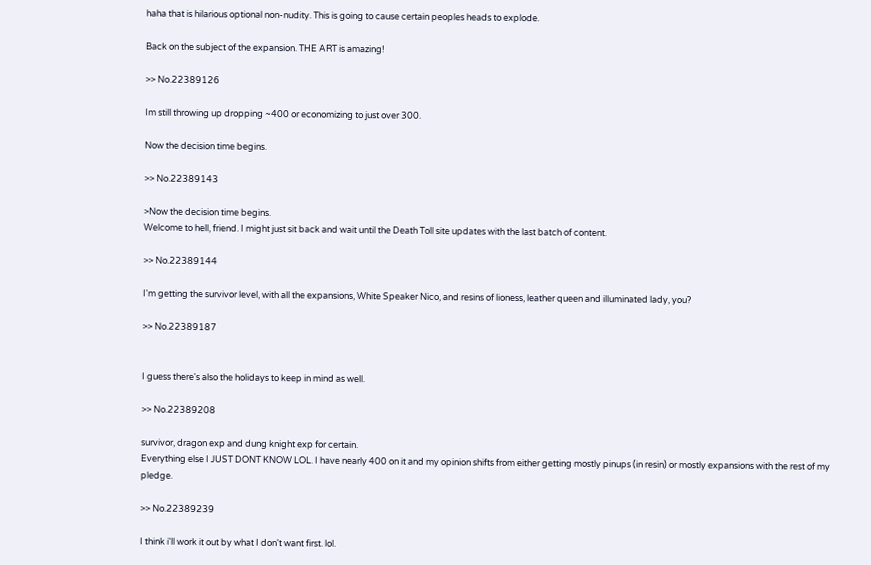haha that is hilarious optional non-nudity. This is going to cause certain peoples heads to explode.

Back on the subject of the expansion. THE ART is amazing!

>> No.22389126

Im still throwing up dropping ~400 or economizing to just over 300.

Now the decision time begins.

>> No.22389143

>Now the decision time begins.
Welcome to hell, friend. I might just sit back and wait until the Death Toll site updates with the last batch of content.

>> No.22389144

I'm getting the survivor level, with all the expansions, White Speaker Nico, and resins of lioness, leather queen and illuminated lady, you?

>> No.22389187


I guess there's also the holidays to keep in mind as well.

>> No.22389208

survivor, dragon exp and dung knight exp for certain.
Everything else I JUST DONT KNOW LOL. I have nearly 400 on it and my opinion shifts from either getting mostly pinups (in resin) or mostly expansions with the rest of my pledge.

>> No.22389239

I think i'll work it out by what I don't want first. lol.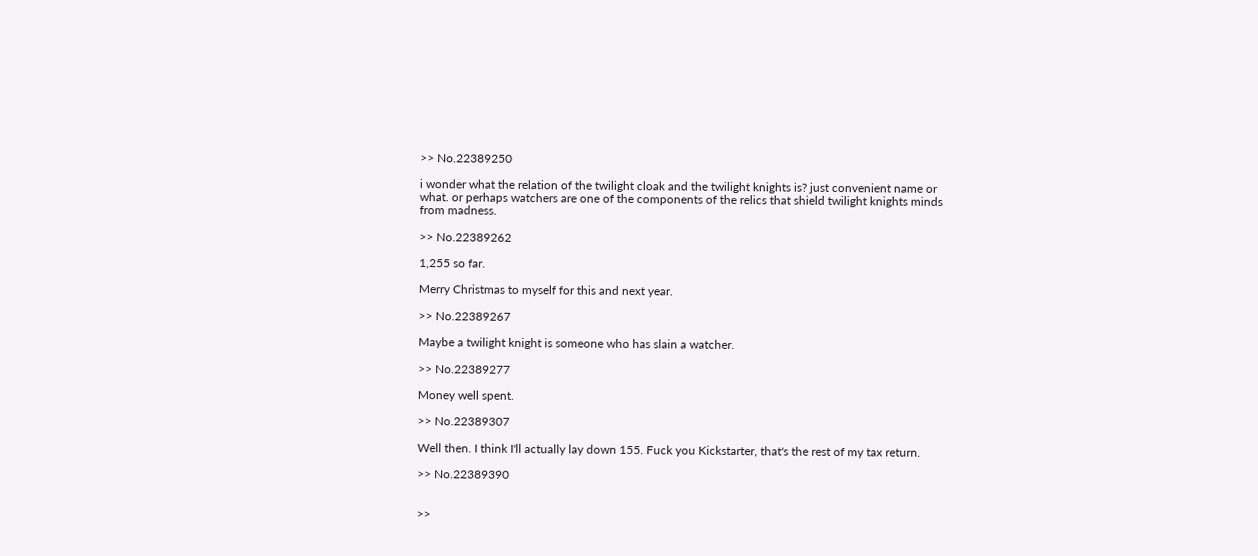>> No.22389250

i wonder what the relation of the twilight cloak and the twilight knights is? just convenient name or what. or perhaps watchers are one of the components of the relics that shield twilight knights minds from madness.

>> No.22389262

1,255 so far.

Merry Christmas to myself for this and next year.

>> No.22389267

Maybe a twilight knight is someone who has slain a watcher.

>> No.22389277

Money well spent.

>> No.22389307

Well then. I think I'll actually lay down 155. Fuck you Kickstarter, that's the rest of my tax return.

>> No.22389390


>>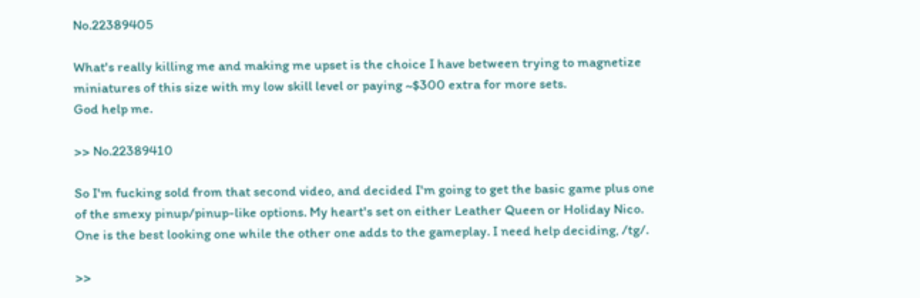No.22389405

What's really killing me and making me upset is the choice I have between trying to magnetize miniatures of this size with my low skill level or paying ~$300 extra for more sets.
God help me.

>> No.22389410

So I'm fucking sold from that second video, and decided I'm going to get the basic game plus one of the smexy pinup/pinup-like options. My heart's set on either Leather Queen or Holiday Nico. One is the best looking one while the other one adds to the gameplay. I need help deciding, /tg/.

>>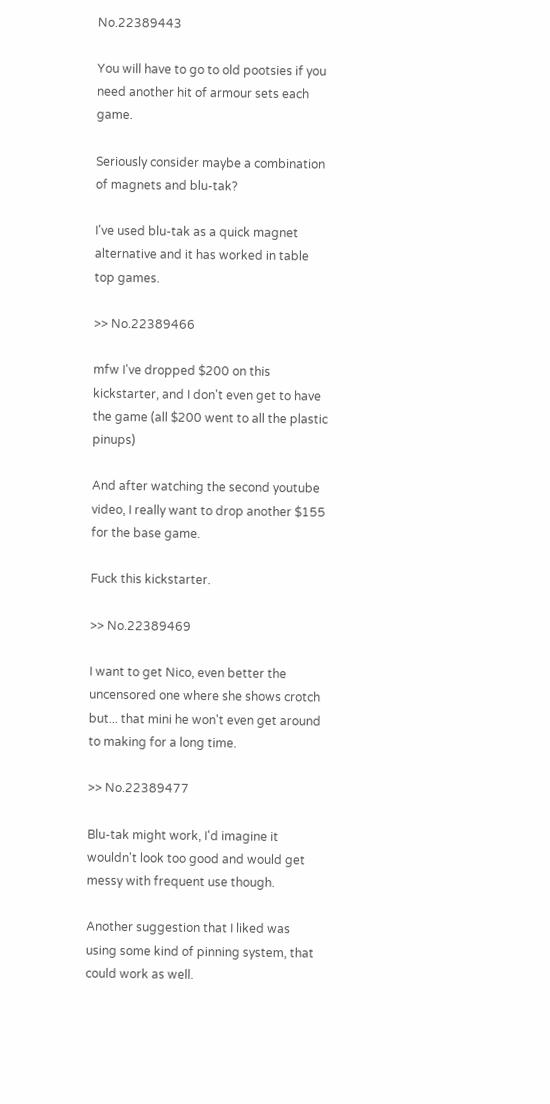No.22389443

You will have to go to old pootsies if you need another hit of armour sets each game.

Seriously consider maybe a combination of magnets and blu-tak?

I've used blu-tak as a quick magnet alternative and it has worked in table top games.

>> No.22389466

mfw I've dropped $200 on this kickstarter, and I don't even get to have the game (all $200 went to all the plastic pinups)

And after watching the second youtube video, I really want to drop another $155 for the base game.

Fuck this kickstarter.

>> No.22389469

I want to get Nico, even better the uncensored one where she shows crotch but... that mini he won't even get around to making for a long time.

>> No.22389477

Blu-tak might work, I'd imagine it wouldn't look too good and would get messy with frequent use though.

Another suggestion that I liked was using some kind of pinning system, that could work as well.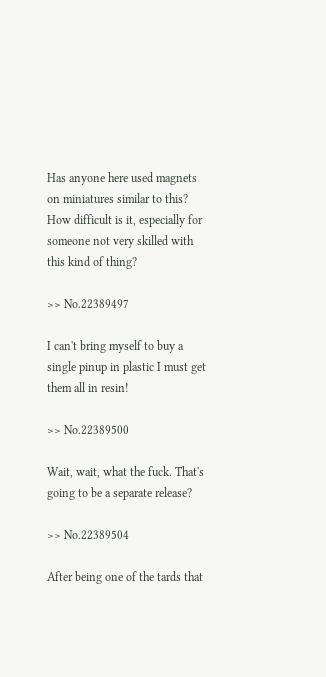Has anyone here used magnets on miniatures similar to this? How difficult is it, especially for someone not very skilled with this kind of thing?

>> No.22389497

I can't bring myself to buy a single pinup in plastic I must get them all in resin!

>> No.22389500

Wait, wait, what the fuck. That's going to be a separate release?

>> No.22389504

After being one of the tards that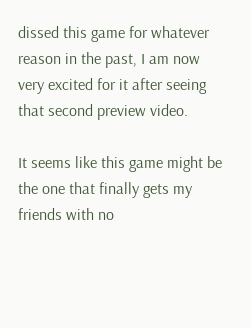dissed this game for whatever reason in the past, I am now very excited for it after seeing that second preview video.

It seems like this game might be the one that finally gets my friends with no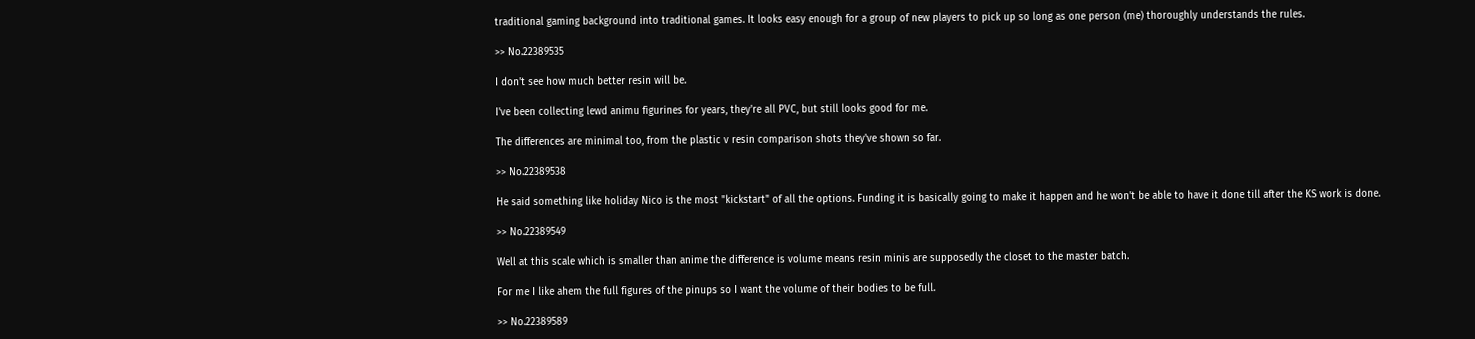traditional gaming background into traditional games. It looks easy enough for a group of new players to pick up so long as one person (me) thoroughly understands the rules.

>> No.22389535

I don't see how much better resin will be.

I've been collecting lewd animu figurines for years, they're all PVC, but still looks good for me.

The differences are minimal too, from the plastic v resin comparison shots they've shown so far.

>> No.22389538

He said something like holiday Nico is the most "kickstart" of all the options. Funding it is basically going to make it happen and he won't be able to have it done till after the KS work is done.

>> No.22389549

Well at this scale which is smaller than anime the difference is volume means resin minis are supposedly the closet to the master batch.

For me I like ahem the full figures of the pinups so I want the volume of their bodies to be full.

>> No.22389589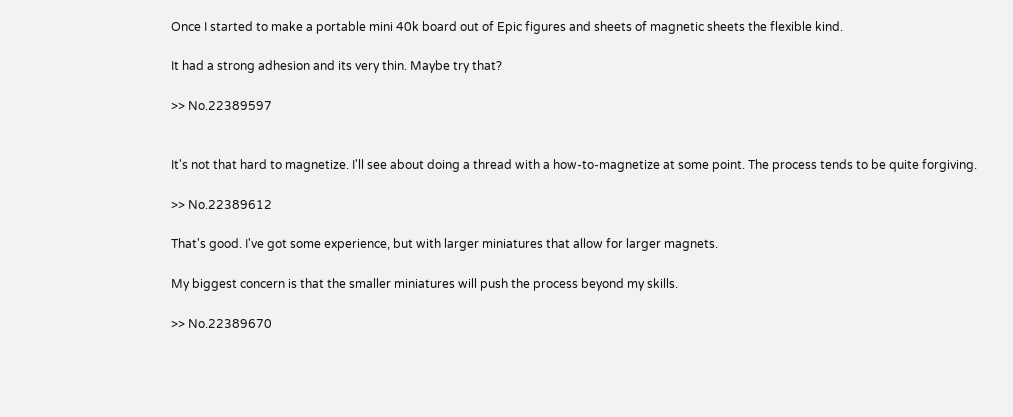Once I started to make a portable mini 40k board out of Epic figures and sheets of magnetic sheets the flexible kind.

It had a strong adhesion and its very thin. Maybe try that?

>> No.22389597


It's not that hard to magnetize. I'll see about doing a thread with a how-to-magnetize at some point. The process tends to be quite forgiving.

>> No.22389612

That's good. I've got some experience, but with larger miniatures that allow for larger magnets.

My biggest concern is that the smaller miniatures will push the process beyond my skills.

>> No.22389670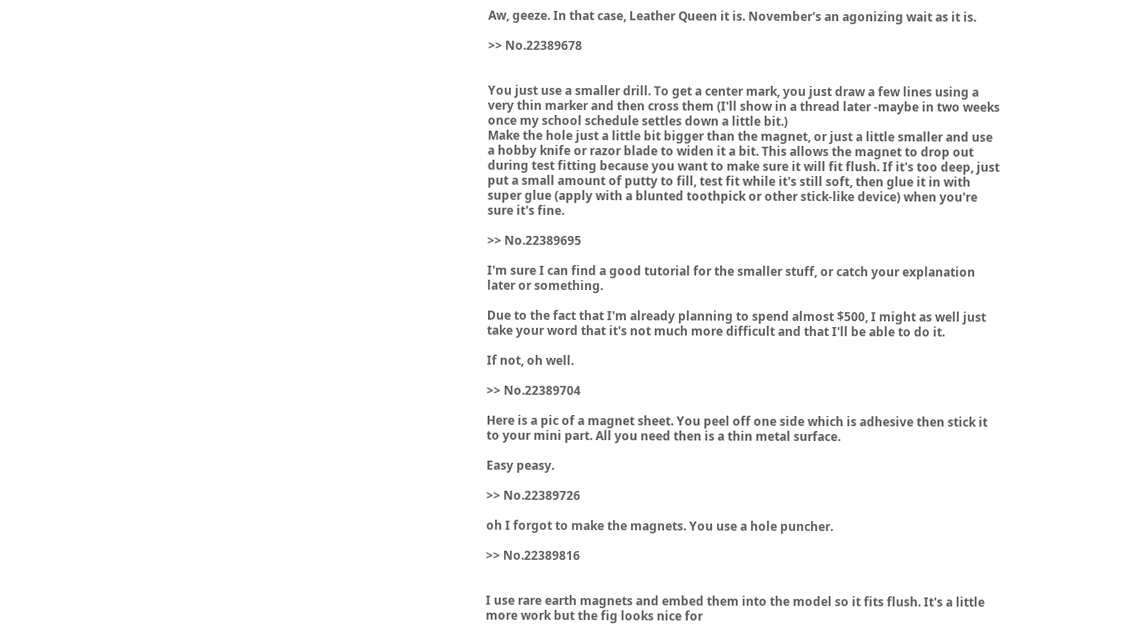Aw, geeze. In that case, Leather Queen it is. November's an agonizing wait as it is.

>> No.22389678


You just use a smaller drill. To get a center mark, you just draw a few lines using a very thin marker and then cross them (I'll show in a thread later -maybe in two weeks once my school schedule settles down a little bit.)
Make the hole just a little bit bigger than the magnet, or just a little smaller and use a hobby knife or razor blade to widen it a bit. This allows the magnet to drop out during test fitting because you want to make sure it will fit flush. If it's too deep, just put a small amount of putty to fill, test fit while it's still soft, then glue it in with super glue (apply with a blunted toothpick or other stick-like device) when you're sure it's fine.

>> No.22389695

I'm sure I can find a good tutorial for the smaller stuff, or catch your explanation later or something.

Due to the fact that I'm already planning to spend almost $500, I might as well just take your word that it's not much more difficult and that I'll be able to do it.

If not, oh well.

>> No.22389704

Here is a pic of a magnet sheet. You peel off one side which is adhesive then stick it to your mini part. All you need then is a thin metal surface.

Easy peasy.

>> No.22389726

oh I forgot to make the magnets. You use a hole puncher.

>> No.22389816


I use rare earth magnets and embed them into the model so it fits flush. It's a little more work but the fig looks nice for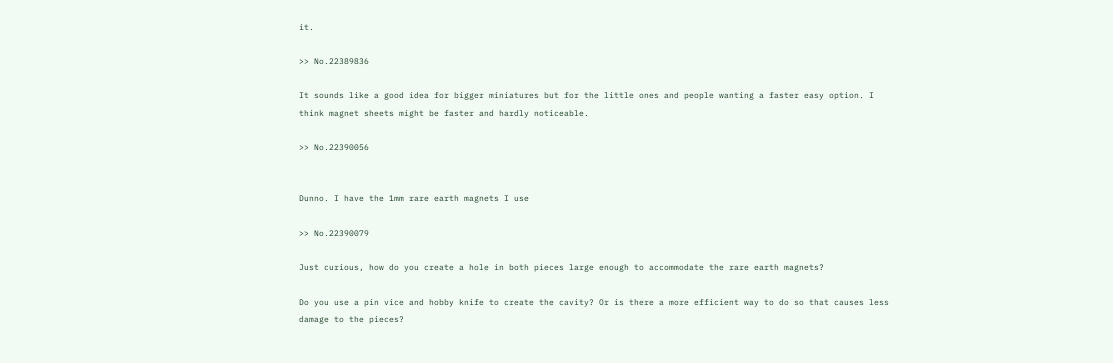it.

>> No.22389836

It sounds like a good idea for bigger miniatures but for the little ones and people wanting a faster easy option. I think magnet sheets might be faster and hardly noticeable.

>> No.22390056


Dunno. I have the 1mm rare earth magnets I use

>> No.22390079

Just curious, how do you create a hole in both pieces large enough to accommodate the rare earth magnets?

Do you use a pin vice and hobby knife to create the cavity? Or is there a more efficient way to do so that causes less damage to the pieces?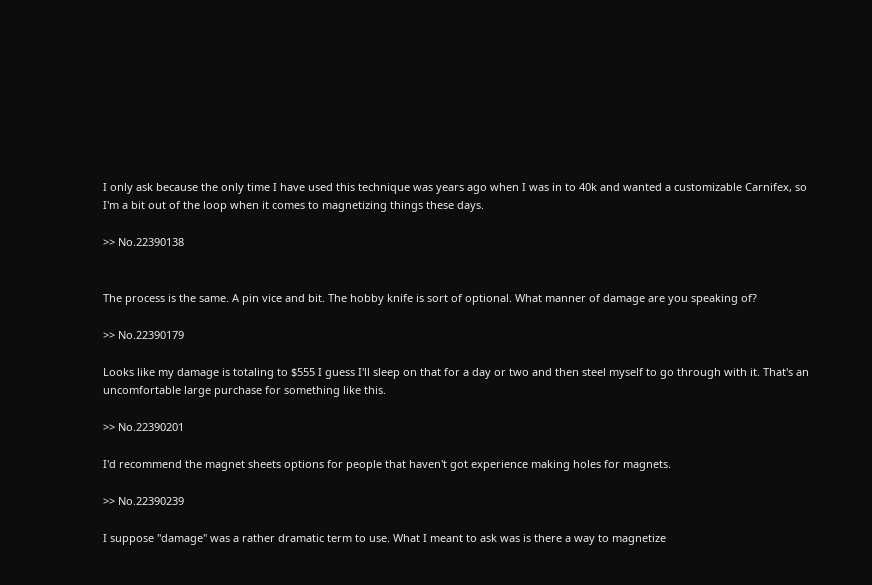I only ask because the only time I have used this technique was years ago when I was in to 40k and wanted a customizable Carnifex, so I'm a bit out of the loop when it comes to magnetizing things these days.

>> No.22390138


The process is the same. A pin vice and bit. The hobby knife is sort of optional. What manner of damage are you speaking of?

>> No.22390179

Looks like my damage is totaling to $555 I guess I'll sleep on that for a day or two and then steel myself to go through with it. That's an uncomfortable large purchase for something like this.

>> No.22390201

I'd recommend the magnet sheets options for people that haven't got experience making holes for magnets.

>> No.22390239

I suppose "damage" was a rather dramatic term to use. What I meant to ask was is there a way to magnetize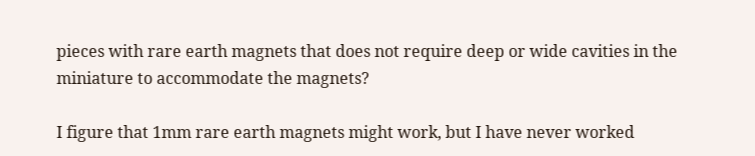pieces with rare earth magnets that does not require deep or wide cavities in the miniature to accommodate the magnets?

I figure that 1mm rare earth magnets might work, but I have never worked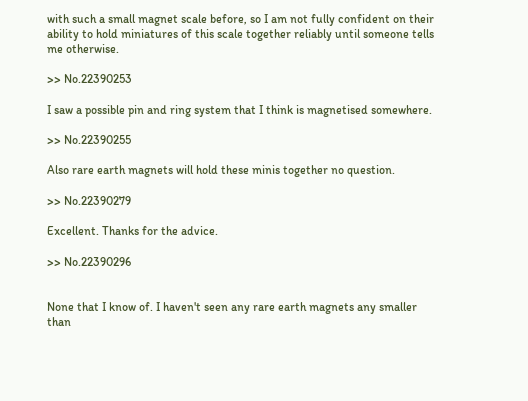with such a small magnet scale before, so I am not fully confident on their ability to hold miniatures of this scale together reliably until someone tells me otherwise.

>> No.22390253

I saw a possible pin and ring system that I think is magnetised somewhere.

>> No.22390255

Also rare earth magnets will hold these minis together no question.

>> No.22390279

Excellent. Thanks for the advice.

>> No.22390296


None that I know of. I haven't seen any rare earth magnets any smaller than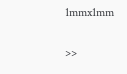1mmx1mm

>>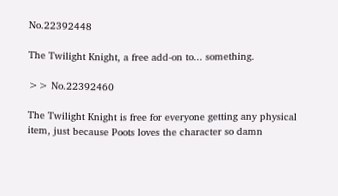No.22392448

The Twilight Knight, a free add-on to... something.

>> No.22392460

The Twilight Knight is free for everyone getting any physical item, just because Poots loves the character so damn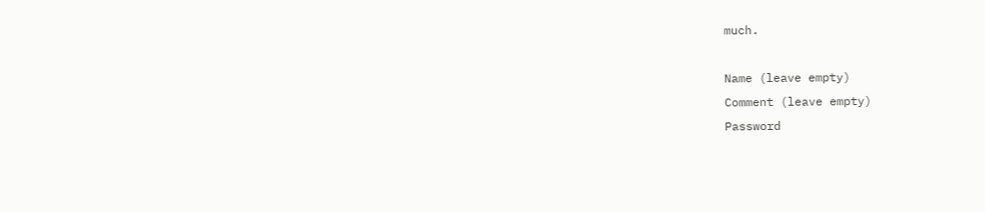much.

Name (leave empty)
Comment (leave empty)
Password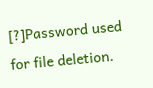[?]Password used for file deletion.